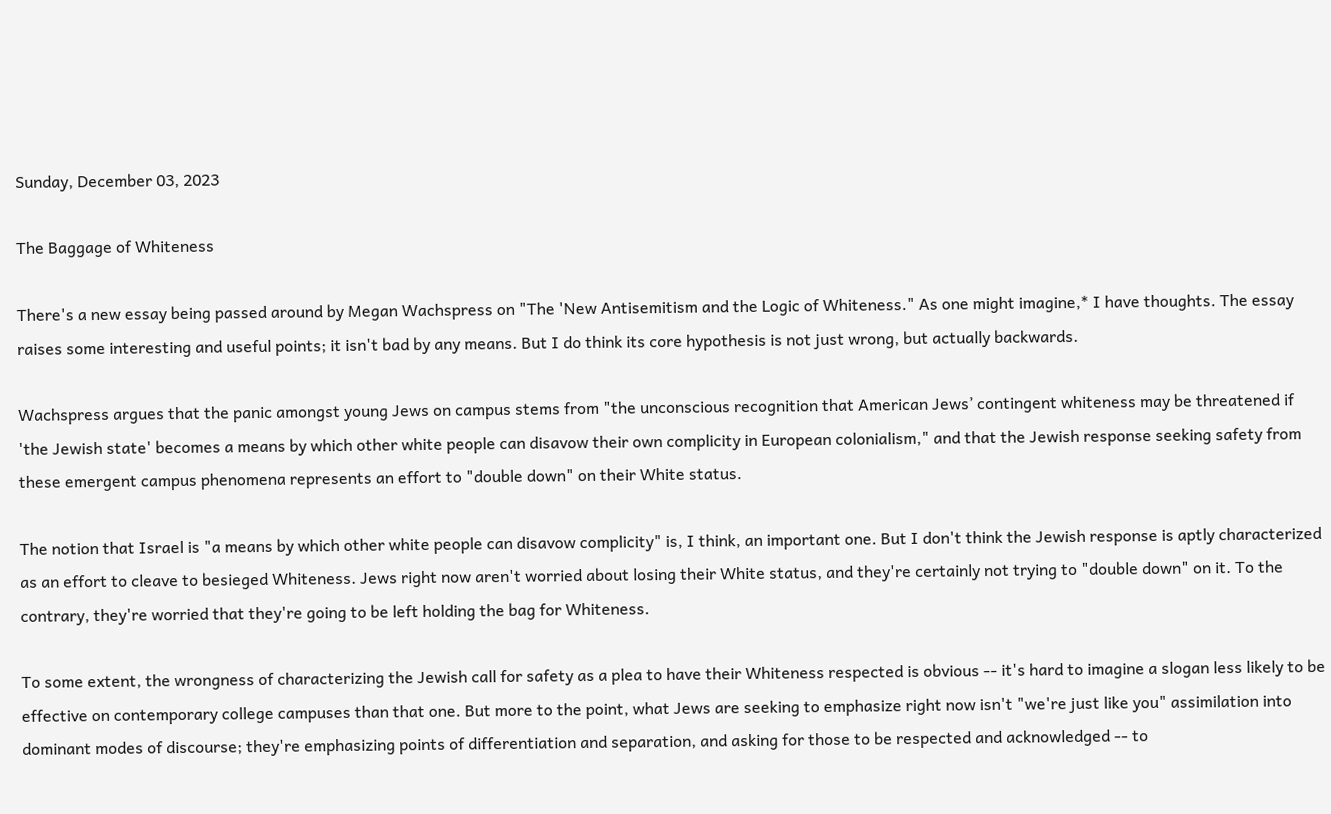Sunday, December 03, 2023

The Baggage of Whiteness

There's a new essay being passed around by Megan Wachspress on "The 'New Antisemitism and the Logic of Whiteness." As one might imagine,* I have thoughts. The essay raises some interesting and useful points; it isn't bad by any means. But I do think its core hypothesis is not just wrong, but actually backwards.

Wachspress argues that the panic amongst young Jews on campus stems from "the unconscious recognition that American Jews’ contingent whiteness may be threatened if 'the Jewish state' becomes a means by which other white people can disavow their own complicity in European colonialism," and that the Jewish response seeking safety from these emergent campus phenomena represents an effort to "double down" on their White status.

The notion that Israel is "a means by which other white people can disavow complicity" is, I think, an important one. But I don't think the Jewish response is aptly characterized as an effort to cleave to besieged Whiteness. Jews right now aren't worried about losing their White status, and they're certainly not trying to "double down" on it. To the contrary, they're worried that they're going to be left holding the bag for Whiteness.

To some extent, the wrongness of characterizing the Jewish call for safety as a plea to have their Whiteness respected is obvious -- it's hard to imagine a slogan less likely to be effective on contemporary college campuses than that one. But more to the point, what Jews are seeking to emphasize right now isn't "we're just like you" assimilation into dominant modes of discourse; they're emphasizing points of differentiation and separation, and asking for those to be respected and acknowledged -- to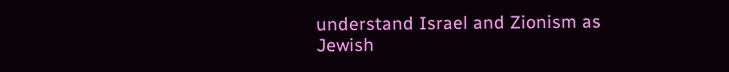understand Israel and Zionism as Jewish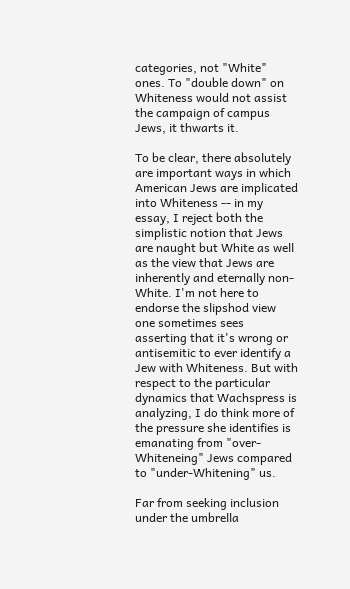categories, not "White" ones. To "double down" on Whiteness would not assist the campaign of campus Jews, it thwarts it.

To be clear, there absolutely are important ways in which American Jews are implicated into Whiteness -- in my essay, I reject both the simplistic notion that Jews are naught but White as well as the view that Jews are inherently and eternally non-White. I'm not here to endorse the slipshod view one sometimes sees asserting that it's wrong or antisemitic to ever identify a Jew with Whiteness. But with respect to the particular dynamics that Wachspress is analyzing, I do think more of the pressure she identifies is emanating from "over-Whiteneing" Jews compared to "under-Whitening" us.

Far from seeking inclusion under the umbrella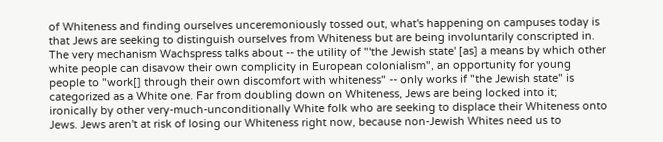of Whiteness and finding ourselves unceremoniously tossed out, what's happening on campuses today is that Jews are seeking to distinguish ourselves from Whiteness but are being involuntarily conscripted in. The very mechanism Wachspress talks about -- the utility of "'the Jewish state' [as] a means by which other white people can disavow their own complicity in European colonialism", an opportunity for young people to "work[] through their own discomfort with whiteness" -- only works if "the Jewish state" is categorized as a White one. Far from doubling down on Whiteness, Jews are being locked into it; ironically by other very-much-unconditionally White folk who are seeking to displace their Whiteness onto Jews. Jews aren't at risk of losing our Whiteness right now, because non-Jewish Whites need us to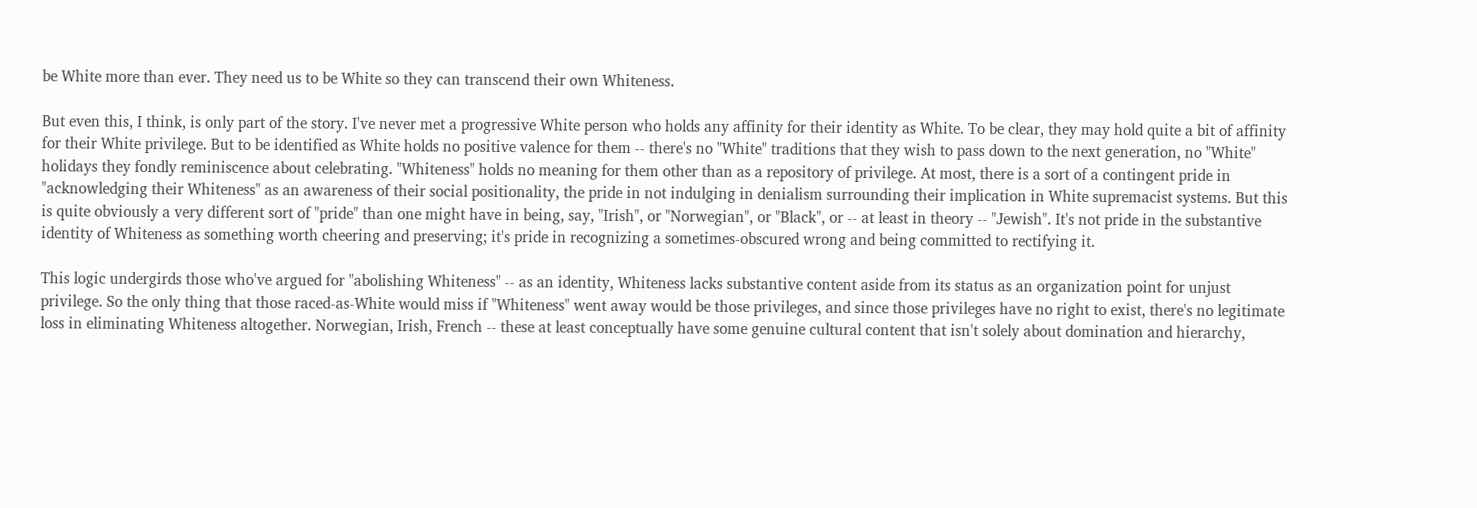be White more than ever. They need us to be White so they can transcend their own Whiteness.

But even this, I think, is only part of the story. I've never met a progressive White person who holds any affinity for their identity as White. To be clear, they may hold quite a bit of affinity for their White privilege. But to be identified as White holds no positive valence for them -- there's no "White" traditions that they wish to pass down to the next generation, no "White" holidays they fondly reminiscence about celebrating. "Whiteness" holds no meaning for them other than as a repository of privilege. At most, there is a sort of a contingent pride in "acknowledging their Whiteness" as an awareness of their social positionality, the pride in not indulging in denialism surrounding their implication in White supremacist systems. But this is quite obviously a very different sort of "pride" than one might have in being, say, "Irish", or "Norwegian", or "Black", or -- at least in theory -- "Jewish". It's not pride in the substantive identity of Whiteness as something worth cheering and preserving; it's pride in recognizing a sometimes-obscured wrong and being committed to rectifying it.

This logic undergirds those who've argued for "abolishing Whiteness" -- as an identity, Whiteness lacks substantive content aside from its status as an organization point for unjust privilege. So the only thing that those raced-as-White would miss if "Whiteness" went away would be those privileges, and since those privileges have no right to exist, there's no legitimate loss in eliminating Whiteness altogether. Norwegian, Irish, French -- these at least conceptually have some genuine cultural content that isn't solely about domination and hierarchy,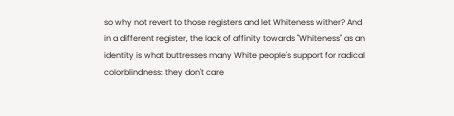so why not revert to those registers and let Whiteness wither? And in a different register, the lack of affinity towards "Whiteness" as an identity is what buttresses many White people's support for radical colorblindness: they don't care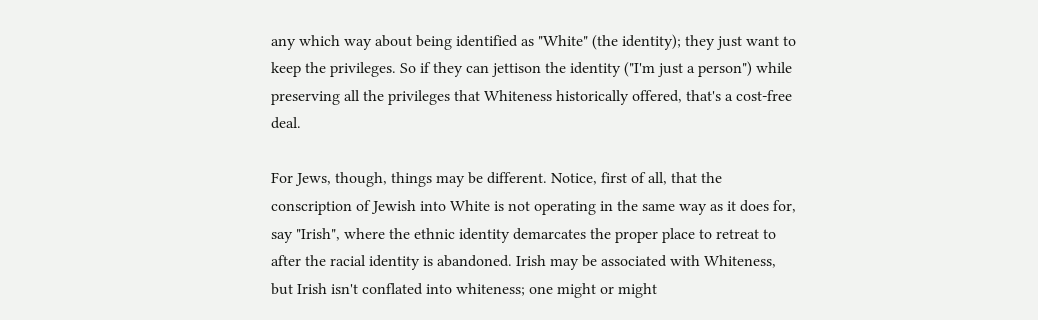any which way about being identified as "White" (the identity); they just want to keep the privileges. So if they can jettison the identity ("I'm just a person") while preserving all the privileges that Whiteness historically offered, that's a cost-free deal.

For Jews, though, things may be different. Notice, first of all, that the conscription of Jewish into White is not operating in the same way as it does for, say "Irish", where the ethnic identity demarcates the proper place to retreat to after the racial identity is abandoned. Irish may be associated with Whiteness, but Irish isn't conflated into whiteness; one might or might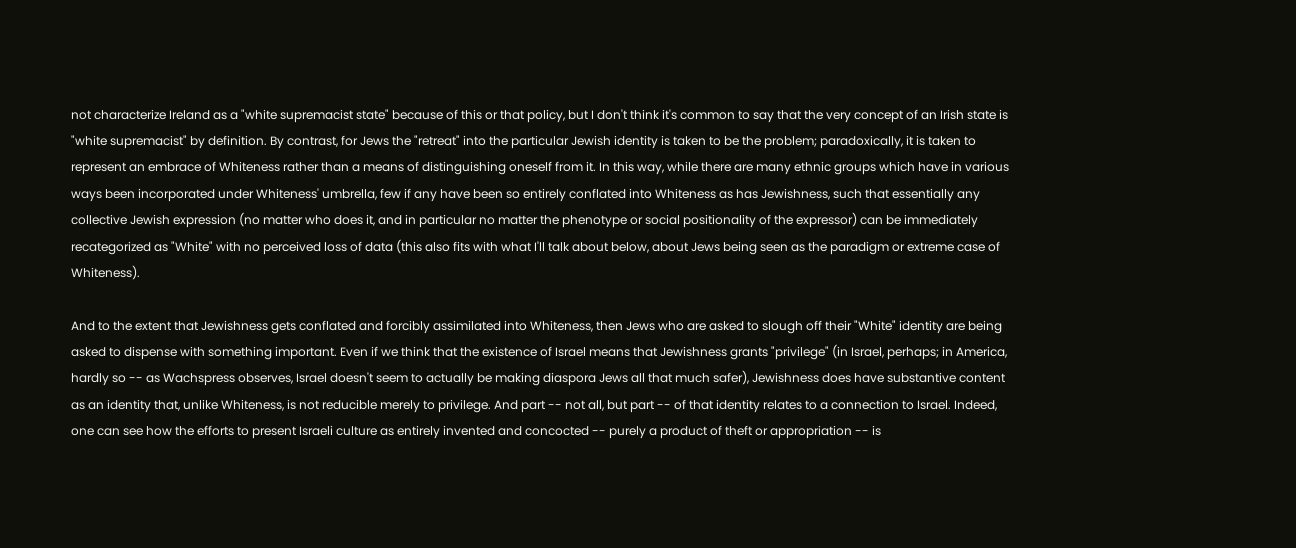not characterize Ireland as a "white supremacist state" because of this or that policy, but I don't think it's common to say that the very concept of an Irish state is "white supremacist" by definition. By contrast, for Jews the "retreat" into the particular Jewish identity is taken to be the problem; paradoxically, it is taken to represent an embrace of Whiteness rather than a means of distinguishing oneself from it. In this way, while there are many ethnic groups which have in various ways been incorporated under Whiteness' umbrella, few if any have been so entirely conflated into Whiteness as has Jewishness, such that essentially any collective Jewish expression (no matter who does it, and in particular no matter the phenotype or social positionality of the expressor) can be immediately recategorized as "White" with no perceived loss of data (this also fits with what I'll talk about below, about Jews being seen as the paradigm or extreme case of Whiteness).

And to the extent that Jewishness gets conflated and forcibly assimilated into Whiteness, then Jews who are asked to slough off their "White" identity are being asked to dispense with something important. Even if we think that the existence of Israel means that Jewishness grants "privilege" (in Israel, perhaps; in America, hardly so -- as Wachspress observes, Israel doesn't seem to actually be making diaspora Jews all that much safer), Jewishness does have substantive content as an identity that, unlike Whiteness, is not reducible merely to privilege. And part -- not all, but part -- of that identity relates to a connection to Israel. Indeed, one can see how the efforts to present Israeli culture as entirely invented and concocted -- purely a product of theft or appropriation -- is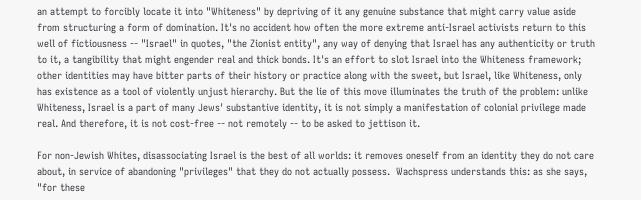an attempt to forcibly locate it into "Whiteness" by depriving of it any genuine substance that might carry value aside from structuring a form of domination. It's no accident how often the more extreme anti-Israel activists return to this well of fictiousness -- "Israel" in quotes, "the Zionist entity", any way of denying that Israel has any authenticity or truth to it, a tangibility that might engender real and thick bonds. It's an effort to slot Israel into the Whiteness framework; other identities may have bitter parts of their history or practice along with the sweet, but Israel, like Whiteness, only has existence as a tool of violently unjust hierarchy. But the lie of this move illuminates the truth of the problem: unlike Whiteness, Israel is a part of many Jews' substantive identity, it is not simply a manifestation of colonial privilege made real. And therefore, it is not cost-free -- not remotely -- to be asked to jettison it.

For non-Jewish Whites, disassociating Israel is the best of all worlds: it removes oneself from an identity they do not care about, in service of abandoning "privileges" that they do not actually possess.  Wachspress understands this: as she says, "for these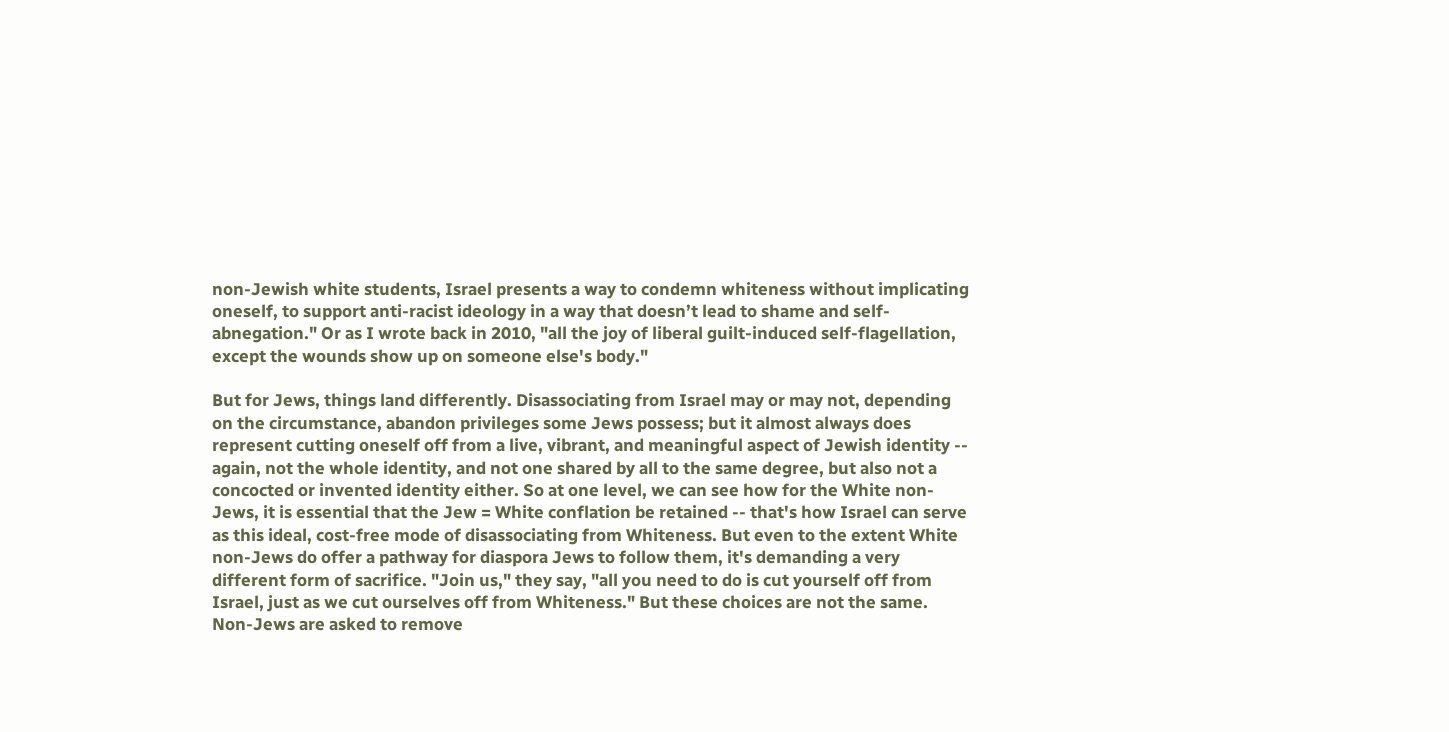non-Jewish white students, Israel presents a way to condemn whiteness without implicating oneself, to support anti-racist ideology in a way that doesn’t lead to shame and self-abnegation." Or as I wrote back in 2010, "all the joy of liberal guilt-induced self-flagellation, except the wounds show up on someone else's body."

But for Jews, things land differently. Disassociating from Israel may or may not, depending on the circumstance, abandon privileges some Jews possess; but it almost always does represent cutting oneself off from a live, vibrant, and meaningful aspect of Jewish identity -- again, not the whole identity, and not one shared by all to the same degree, but also not a concocted or invented identity either. So at one level, we can see how for the White non-Jews, it is essential that the Jew = White conflation be retained -- that's how Israel can serve as this ideal, cost-free mode of disassociating from Whiteness. But even to the extent White non-Jews do offer a pathway for diaspora Jews to follow them, it's demanding a very different form of sacrifice. "Join us," they say, "all you need to do is cut yourself off from Israel, just as we cut ourselves off from Whiteness." But these choices are not the same. Non-Jews are asked to remove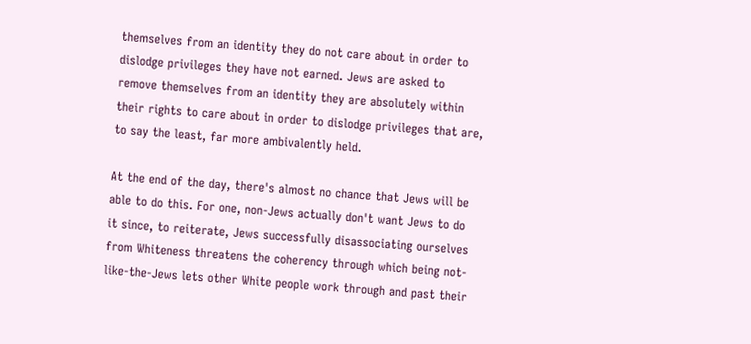themselves from an identity they do not care about in order to dislodge privileges they have not earned. Jews are asked to remove themselves from an identity they are absolutely within their rights to care about in order to dislodge privileges that are, to say the least, far more ambivalently held.

At the end of the day, there's almost no chance that Jews will be able to do this. For one, non-Jews actually don't want Jews to do it since, to reiterate, Jews successfully disassociating ourselves from Whiteness threatens the coherency through which being not-like-the-Jews lets other White people work through and past their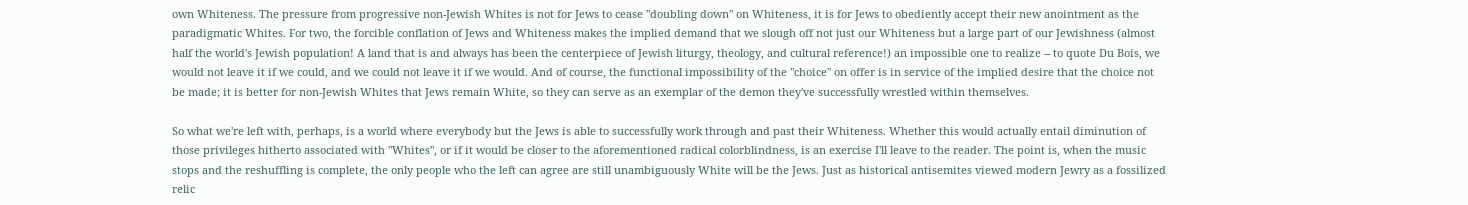own Whiteness. The pressure from progressive non-Jewish Whites is not for Jews to cease "doubling down" on Whiteness, it is for Jews to obediently accept their new anointment as the paradigmatic Whites. For two, the forcible conflation of Jews and Whiteness makes the implied demand that we slough off not just our Whiteness but a large part of our Jewishness (almost half the world's Jewish population! A land that is and always has been the centerpiece of Jewish liturgy, theology, and cultural reference!) an impossible one to realize -- to quote Du Bois, we would not leave it if we could, and we could not leave it if we would. And of course, the functional impossibility of the "choice" on offer is in service of the implied desire that the choice not be made; it is better for non-Jewish Whites that Jews remain White, so they can serve as an exemplar of the demon they've successfully wrestled within themselves.

So what we're left with, perhaps, is a world where everybody but the Jews is able to successfully work through and past their Whiteness. Whether this would actually entail diminution of those privileges hitherto associated with "Whites", or if it would be closer to the aforementioned radical colorblindness, is an exercise I'll leave to the reader. The point is, when the music stops and the reshuffling is complete, the only people who the left can agree are still unambiguously White will be the Jews. Just as historical antisemites viewed modern Jewry as a fossilized relic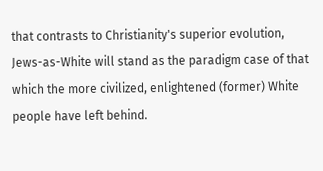that contrasts to Christianity's superior evolution, Jews-as-White will stand as the paradigm case of that which the more civilized, enlightened (former) White people have left behind.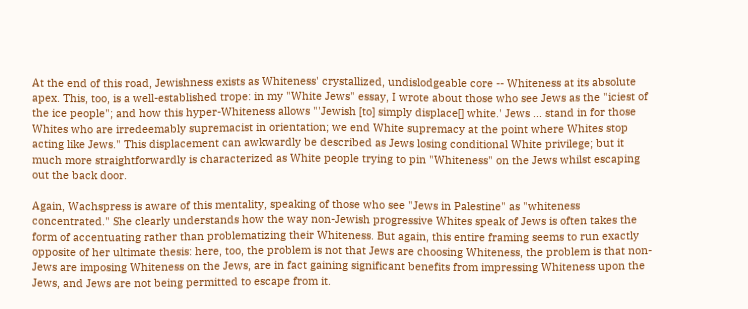At the end of this road, Jewishness exists as Whiteness' crystallized, undislodgeable core -- Whiteness at its absolute apex. This, too, is a well-established trope: in my "White Jews" essay, I wrote about those who see Jews as the "iciest of the ice people"; and how this hyper-Whiteness allows "'Jewish [to] simply displace[] white.' Jews ... stand in for those Whites who are irredeemably supremacist in orientation; we end White supremacy at the point where Whites stop acting like Jews." This displacement can awkwardly be described as Jews losing conditional White privilege; but it much more straightforwardly is characterized as White people trying to pin "Whiteness" on the Jews whilst escaping out the back door.

Again, Wachspress is aware of this mentality, speaking of those who see "Jews in Palestine" as "whiteness concentrated." She clearly understands how the way non-Jewish progressive Whites speak of Jews is often takes the form of accentuating rather than problematizing their Whiteness. But again, this entire framing seems to run exactly opposite of her ultimate thesis: here, too, the problem is not that Jews are choosing Whiteness, the problem is that non-Jews are imposing Whiteness on the Jews, are in fact gaining significant benefits from impressing Whiteness upon the Jews, and Jews are not being permitted to escape from it.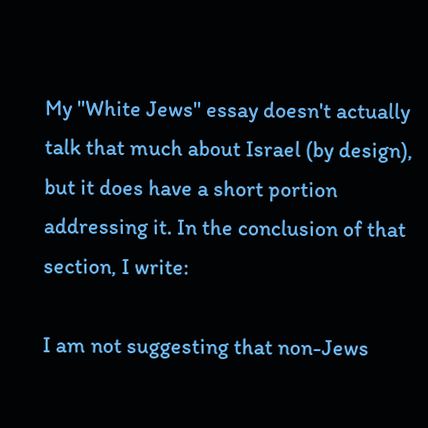My "White Jews" essay doesn't actually talk that much about Israel (by design), but it does have a short portion addressing it. In the conclusion of that section, I write:

I am not suggesting that non-Jews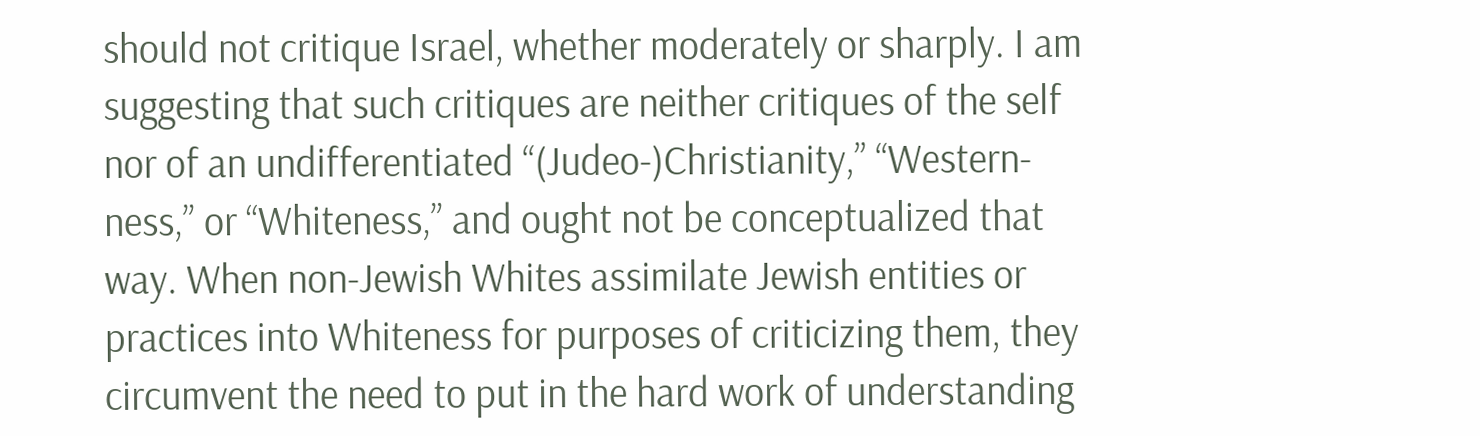should not critique Israel, whether moderately or sharply. I am suggesting that such critiques are neither critiques of the self nor of an undifferentiated “(Judeo-)Christianity,” “Western-ness,” or “Whiteness,” and ought not be conceptualized that way. When non-Jewish Whites assimilate Jewish entities or practices into Whiteness for purposes of criticizing them, they circumvent the need to put in the hard work of understanding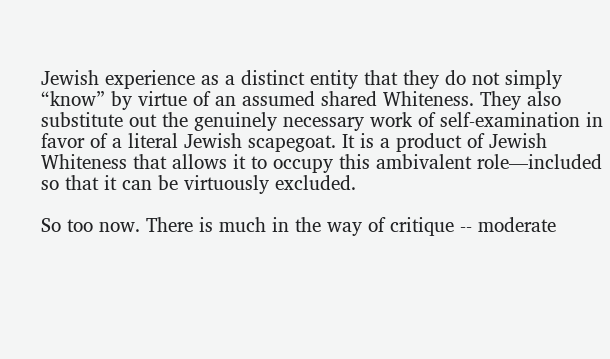Jewish experience as a distinct entity that they do not simply “know” by virtue of an assumed shared Whiteness. They also substitute out the genuinely necessary work of self-examination in favor of a literal Jewish scapegoat. It is a product of Jewish Whiteness that allows it to occupy this ambivalent role—included so that it can be virtuously excluded.

So too now. There is much in the way of critique -- moderate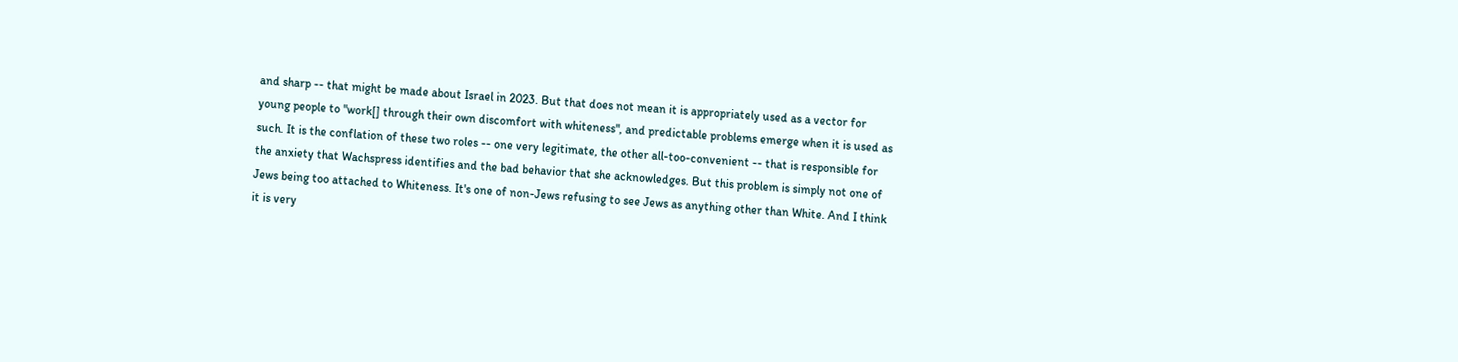and sharp -- that might be made about Israel in 2023. But that does not mean it is appropriately used as a vector for young people to "work[] through their own discomfort with whiteness", and predictable problems emerge when it is used as such. It is the conflation of these two roles -- one very legitimate, the other all-too-convenient -- that is responsible for the anxiety that Wachspress identifies and the bad behavior that she acknowledges. But this problem is simply not one of Jews being too attached to Whiteness. It's one of non-Jews refusing to see Jews as anything other than White. And I think it is very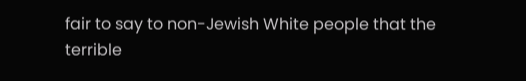fair to say to non-Jewish White people that the terrible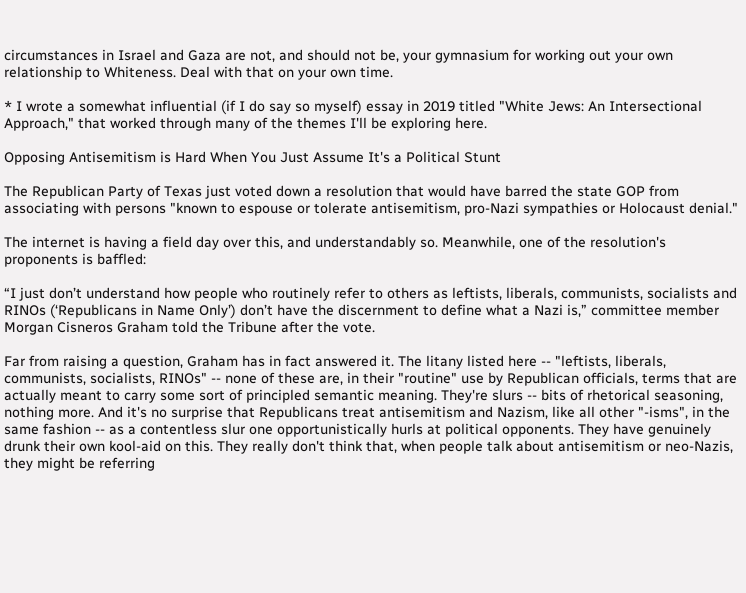circumstances in Israel and Gaza are not, and should not be, your gymnasium for working out your own relationship to Whiteness. Deal with that on your own time.

* I wrote a somewhat influential (if I do say so myself) essay in 2019 titled "White Jews: An Intersectional Approach," that worked through many of the themes I'll be exploring here.

Opposing Antisemitism is Hard When You Just Assume It's a Political Stunt

The Republican Party of Texas just voted down a resolution that would have barred the state GOP from associating with persons "known to espouse or tolerate antisemitism, pro-Nazi sympathies or Holocaust denial."

The internet is having a field day over this, and understandably so. Meanwhile, one of the resolution's proponents is baffled:

“I just don’t understand how people who routinely refer to others as leftists, liberals, communists, socialists and RINOs (‘Republicans in Name Only’) don’t have the discernment to define what a Nazi is,” committee member Morgan Cisneros Graham told the Tribune after the vote.

Far from raising a question, Graham has in fact answered it. The litany listed here -- "leftists, liberals, communists, socialists, RINOs" -- none of these are, in their "routine" use by Republican officials, terms that are actually meant to carry some sort of principled semantic meaning. They're slurs -- bits of rhetorical seasoning, nothing more. And it's no surprise that Republicans treat antisemitism and Nazism, like all other "-isms", in the same fashion -- as a contentless slur one opportunistically hurls at political opponents. They have genuinely drunk their own kool-aid on this. They really don't think that, when people talk about antisemitism or neo-Nazis, they might be referring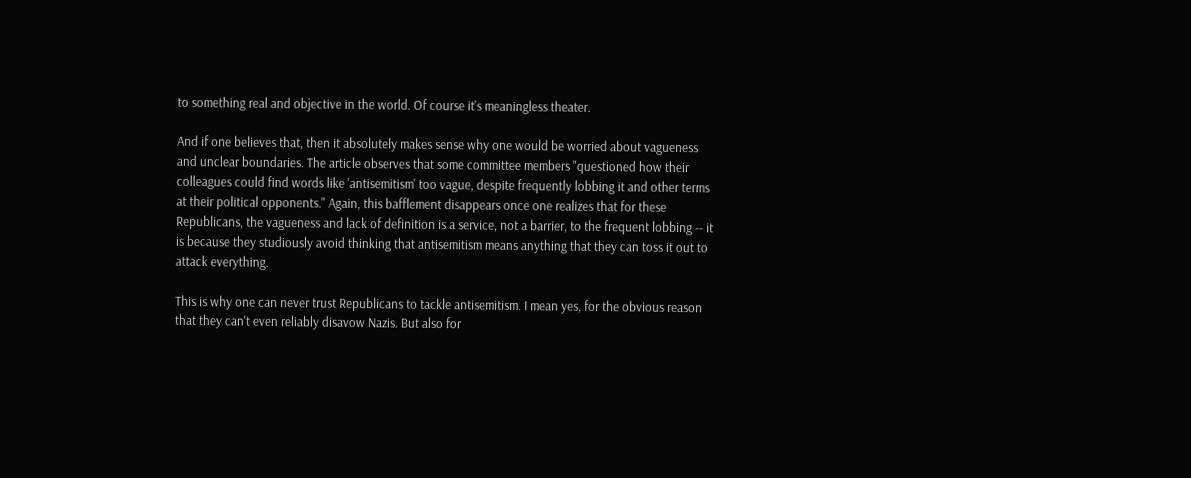to something real and objective in the world. Of course it's meaningless theater.

And if one believes that, then it absolutely makes sense why one would be worried about vagueness and unclear boundaries. The article observes that some committee members "questioned how their colleagues could find words like 'antisemitism' too vague, despite frequently lobbing it and other terms at their political opponents." Again, this bafflement disappears once one realizes that for these Republicans, the vagueness and lack of definition is a service, not a barrier, to the frequent lobbing -- it is because they studiously avoid thinking that antisemitism means anything that they can toss it out to attack everything.

This is why one can never trust Republicans to tackle antisemitism. I mean yes, for the obvious reason that they can't even reliably disavow Nazis. But also for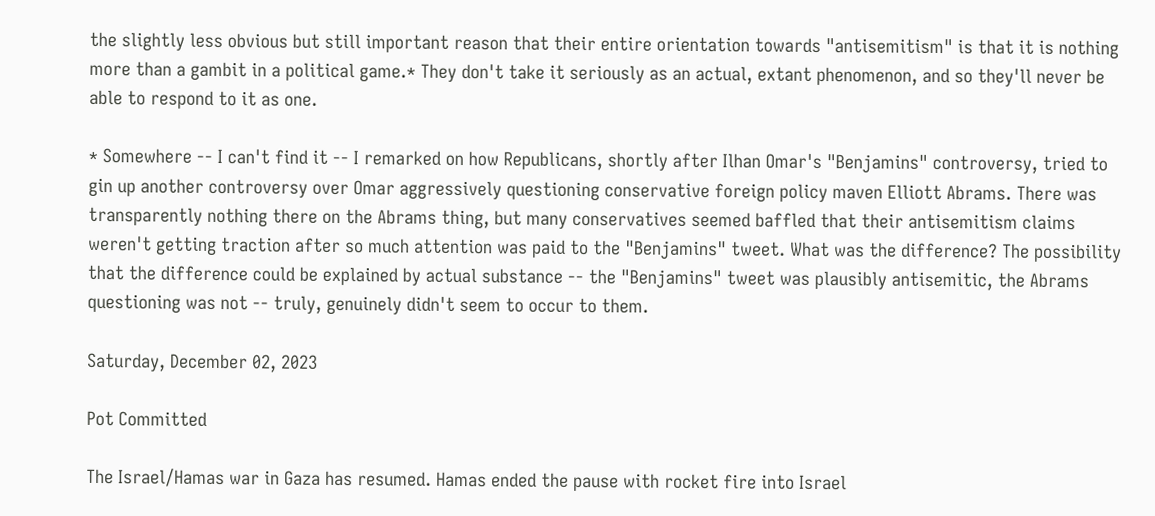the slightly less obvious but still important reason that their entire orientation towards "antisemitism" is that it is nothing more than a gambit in a political game.* They don't take it seriously as an actual, extant phenomenon, and so they'll never be able to respond to it as one.

* Somewhere -- I can't find it -- I remarked on how Republicans, shortly after Ilhan Omar's "Benjamins" controversy, tried to gin up another controversy over Omar aggressively questioning conservative foreign policy maven Elliott Abrams. There was transparently nothing there on the Abrams thing, but many conservatives seemed baffled that their antisemitism claims weren't getting traction after so much attention was paid to the "Benjamins" tweet. What was the difference? The possibility that the difference could be explained by actual substance -- the "Benjamins" tweet was plausibly antisemitic, the Abrams questioning was not -- truly, genuinely didn't seem to occur to them.

Saturday, December 02, 2023

Pot Committed

The Israel/Hamas war in Gaza has resumed. Hamas ended the pause with rocket fire into Israel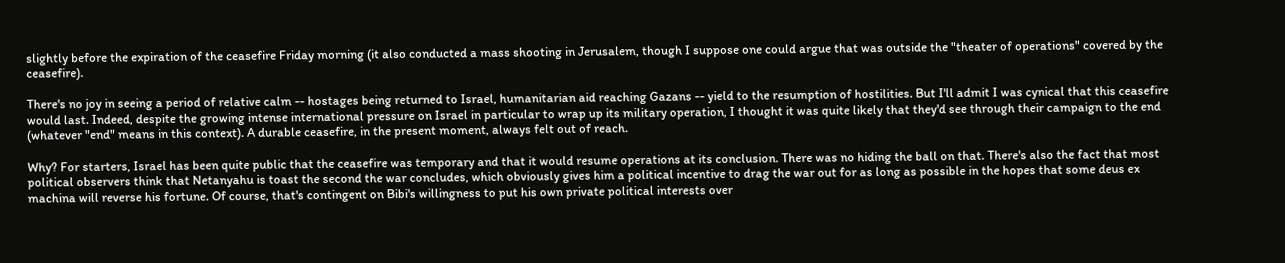slightly before the expiration of the ceasefire Friday morning (it also conducted a mass shooting in Jerusalem, though I suppose one could argue that was outside the "theater of operations" covered by the ceasefire).

There's no joy in seeing a period of relative calm -- hostages being returned to Israel, humanitarian aid reaching Gazans -- yield to the resumption of hostilities. But I'll admit I was cynical that this ceasefire would last. Indeed, despite the growing intense international pressure on Israel in particular to wrap up its military operation, I thought it was quite likely that they'd see through their campaign to the end (whatever "end" means in this context). A durable ceasefire, in the present moment, always felt out of reach.

Why? For starters, Israel has been quite public that the ceasefire was temporary and that it would resume operations at its conclusion. There was no hiding the ball on that. There's also the fact that most political observers think that Netanyahu is toast the second the war concludes, which obviously gives him a political incentive to drag the war out for as long as possible in the hopes that some deus ex machina will reverse his fortune. Of course, that's contingent on Bibi's willingness to put his own private political interests over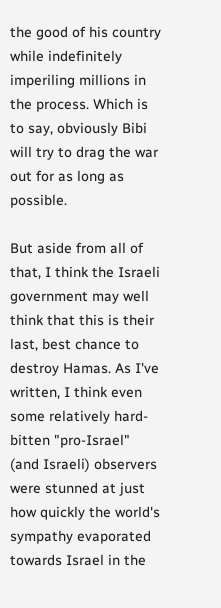the good of his country while indefinitely imperiling millions in the process. Which is to say, obviously Bibi will try to drag the war out for as long as possible.

But aside from all of that, I think the Israeli government may well think that this is their last, best chance to destroy Hamas. As I've written, I think even some relatively hard-bitten "pro-Israel" (and Israeli) observers were stunned at just how quickly the world's sympathy evaporated towards Israel in the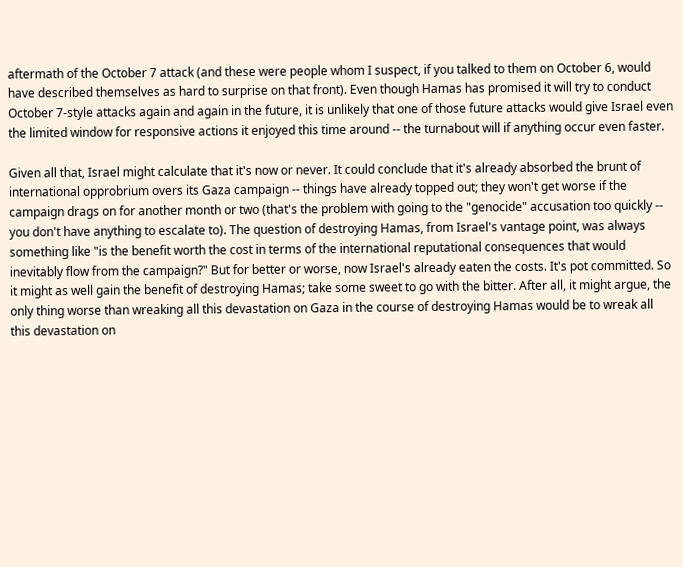aftermath of the October 7 attack (and these were people whom I suspect, if you talked to them on October 6, would have described themselves as hard to surprise on that front). Even though Hamas has promised it will try to conduct October 7-style attacks again and again in the future, it is unlikely that one of those future attacks would give Israel even the limited window for responsive actions it enjoyed this time around -- the turnabout will if anything occur even faster.

Given all that, Israel might calculate that it's now or never. It could conclude that it's already absorbed the brunt of international opprobrium overs its Gaza campaign -- things have already topped out; they won't get worse if the campaign drags on for another month or two (that's the problem with going to the "genocide" accusation too quickly -- you don't have anything to escalate to). The question of destroying Hamas, from Israel's vantage point, was always something like "is the benefit worth the cost in terms of the international reputational consequences that would inevitably flow from the campaign?" But for better or worse, now Israel's already eaten the costs. It's pot committed. So it might as well gain the benefit of destroying Hamas; take some sweet to go with the bitter. After all, it might argue, the only thing worse than wreaking all this devastation on Gaza in the course of destroying Hamas would be to wreak all this devastation on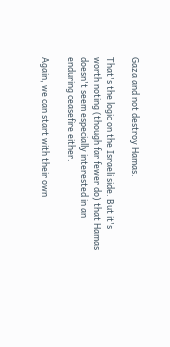Gaza and not destroy Hamas.

That's the logic on the Israeli side. But it's worth noting (though far fewer do) that Hamas doesn't seem especially interested in an enduring ceasefire either.

Again, we can start with their own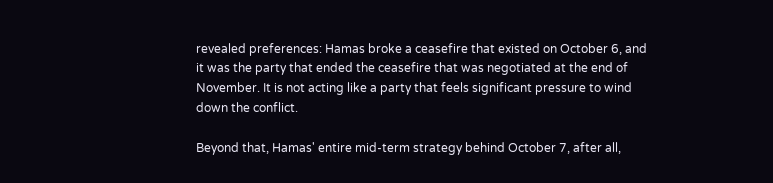revealed preferences: Hamas broke a ceasefire that existed on October 6, and it was the party that ended the ceasefire that was negotiated at the end of November. It is not acting like a party that feels significant pressure to wind down the conflict.

Beyond that, Hamas' entire mid-term strategy behind October 7, after all,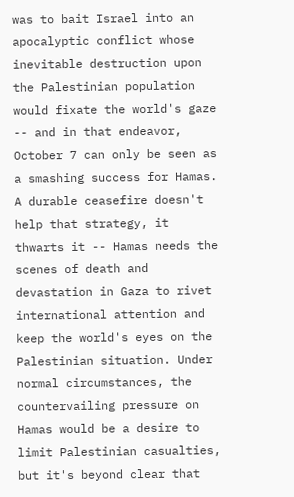was to bait Israel into an apocalyptic conflict whose inevitable destruction upon the Palestinian population would fixate the world's gaze -- and in that endeavor, October 7 can only be seen as a smashing success for Hamas. A durable ceasefire doesn't help that strategy, it thwarts it -- Hamas needs the scenes of death and devastation in Gaza to rivet international attention and keep the world's eyes on the Palestinian situation. Under normal circumstances, the countervailing pressure on Hamas would be a desire to limit Palestinian casualties, but it's beyond clear that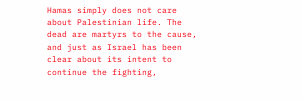Hamas simply does not care about Palestinian life. The dead are martyrs to the cause, and just as Israel has been clear about its intent to continue the fighting,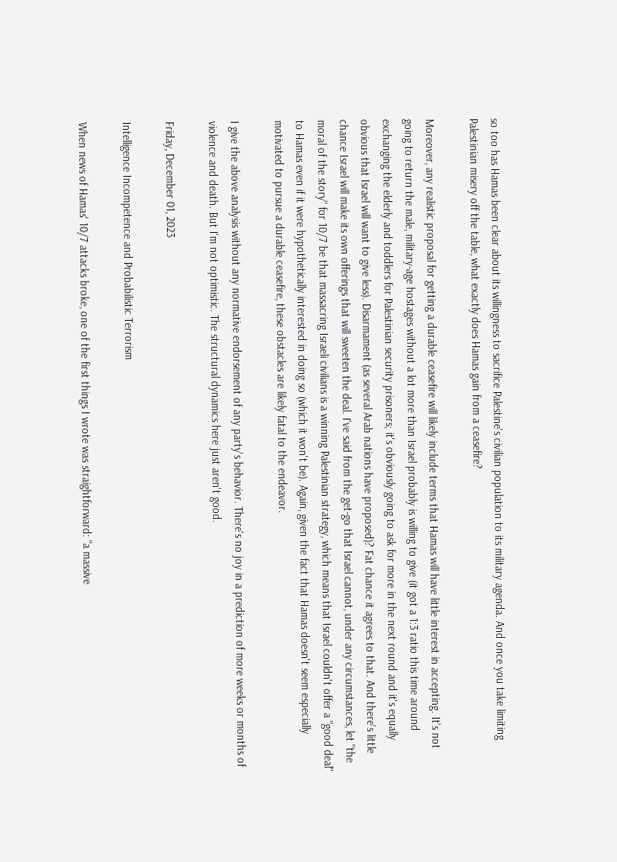so too has Hamas been clear about its willingness to sacrifice Palestine's civilian population to its military agenda. And once you take limiting Palestinian misery off the table, what exactly does Hamas gain from a ceasefire?

Moreover, any realistic proposal for getting a durable ceasefire will likely include terms that Hamas will have little interest in accepting. It's not going to return the male, military-age hostages without a lot more than Israel probably is willing to give (it got a 1:3 ratio this time around exchanging the elderly and toddlers for Palestinian security prisoners; it's obviously going to ask for more in the next round and it's equally obvious that Israel will want to give less). Disarmament (as several Arab nations have proposed)? Fat chance it agrees to that. And there's little chance Israel will make its own offerings that will sweeten the deal. I've said from the get-go that Israel cannot, under any circumstances, let "the moral of the story" for 10/7 be that massacring Israeli civilians is a winning Palestinian strategy, which means that Israel couldn't offer a "good deal" to Hamas even if it were hypothetically interested in doing so (which it won't be). Again, given the fact that Hamas doesn't seem especially motivated to pursue a durable ceasefire, these obstacles are likely fatal to the endeavor.

I give the above analysis without any normative endorsement of any party's behavior. There's no joy in a prediction of more weeks or months of violence and death. But I'm not optimistic. The structural dynamics here just aren't good.

Friday, December 01, 2023

Intelligence Incompetence and Probabilistic Terrorism

When news of Hamas' 10/7 attacks broke, one of the first things I wrote was straightforward: "a massive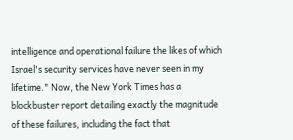intelligence and operational failure the likes of which Israel's security services have never seen in my lifetime." Now, the New York Times has a blockbuster report detailing exactly the magnitude of these failures, including the fact that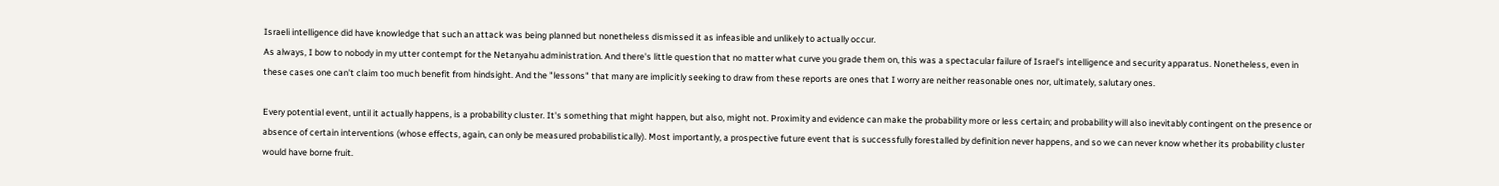Israeli intelligence did have knowledge that such an attack was being planned but nonetheless dismissed it as infeasible and unlikely to actually occur.
As always, I bow to nobody in my utter contempt for the Netanyahu administration. And there's little question that no matter what curve you grade them on, this was a spectacular failure of Israel's intelligence and security apparatus. Nonetheless, even in these cases one can't claim too much benefit from hindsight. And the "lessons" that many are implicitly seeking to draw from these reports are ones that I worry are neither reasonable ones nor, ultimately, salutary ones.

Every potential event, until it actually happens, is a probability cluster. It's something that might happen, but also, might not. Proximity and evidence can make the probability more or less certain; and probability will also inevitably contingent on the presence or absence of certain interventions (whose effects, again, can only be measured probabilistically). Most importantly, a prospective future event that is successfully forestalled by definition never happens, and so we can never know whether its probability cluster would have borne fruit.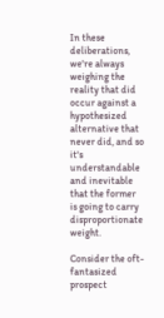In these deliberations, we're always weighing the reality that did occur against a hypothesized alternative that never did, and so it's understandable and inevitable that the former is going to carry disproportionate weight.

Consider the oft-fantasized prospect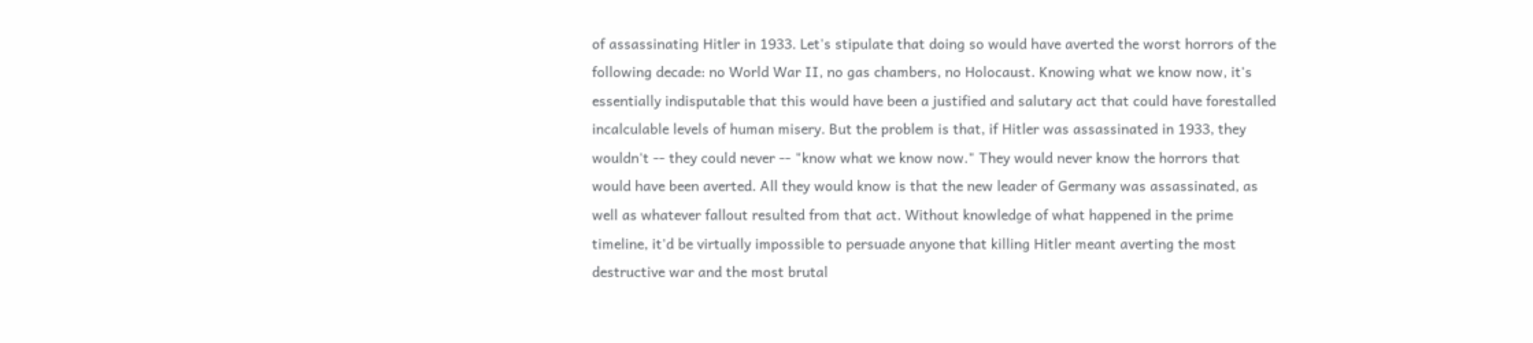of assassinating Hitler in 1933. Let's stipulate that doing so would have averted the worst horrors of the following decade: no World War II, no gas chambers, no Holocaust. Knowing what we know now, it's essentially indisputable that this would have been a justified and salutary act that could have forestalled incalculable levels of human misery. But the problem is that, if Hitler was assassinated in 1933, they wouldn't -- they could never -- "know what we know now." They would never know the horrors that would have been averted. All they would know is that the new leader of Germany was assassinated, as well as whatever fallout resulted from that act. Without knowledge of what happened in the prime timeline, it'd be virtually impossible to persuade anyone that killing Hitler meant averting the most destructive war and the most brutal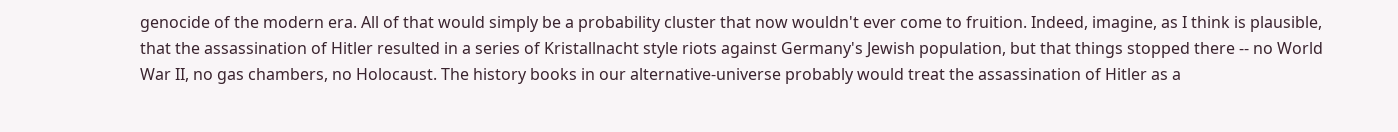genocide of the modern era. All of that would simply be a probability cluster that now wouldn't ever come to fruition. Indeed, imagine, as I think is plausible, that the assassination of Hitler resulted in a series of Kristallnacht style riots against Germany's Jewish population, but that things stopped there -- no World War II, no gas chambers, no Holocaust. The history books in our alternative-universe probably would treat the assassination of Hitler as a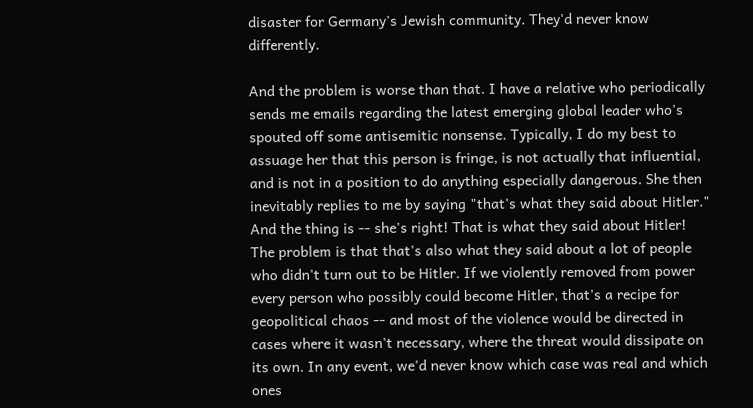disaster for Germany's Jewish community. They'd never know differently.

And the problem is worse than that. I have a relative who periodically sends me emails regarding the latest emerging global leader who's spouted off some antisemitic nonsense. Typically, I do my best to assuage her that this person is fringe, is not actually that influential, and is not in a position to do anything especially dangerous. She then inevitably replies to me by saying "that's what they said about Hitler." And the thing is -- she's right! That is what they said about Hitler! The problem is that that's also what they said about a lot of people who didn't turn out to be Hitler. If we violently removed from power every person who possibly could become Hitler, that's a recipe for geopolitical chaos -- and most of the violence would be directed in cases where it wasn't necessary, where the threat would dissipate on its own. In any event, we'd never know which case was real and which ones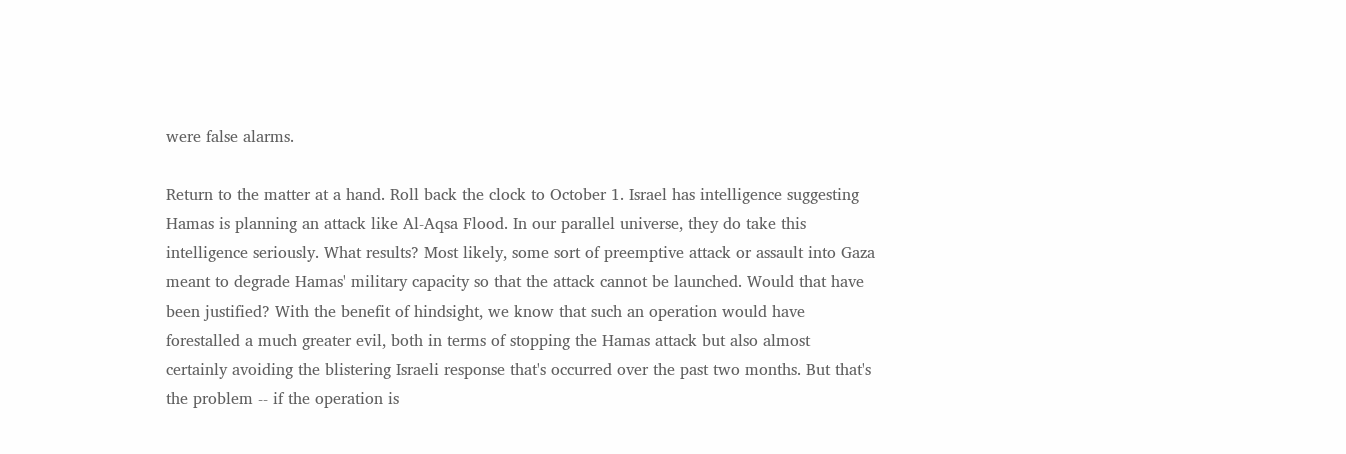were false alarms.

Return to the matter at a hand. Roll back the clock to October 1. Israel has intelligence suggesting Hamas is planning an attack like Al-Aqsa Flood. In our parallel universe, they do take this intelligence seriously. What results? Most likely, some sort of preemptive attack or assault into Gaza meant to degrade Hamas' military capacity so that the attack cannot be launched. Would that have been justified? With the benefit of hindsight, we know that such an operation would have forestalled a much greater evil, both in terms of stopping the Hamas attack but also almost certainly avoiding the blistering Israeli response that's occurred over the past two months. But that's the problem -- if the operation is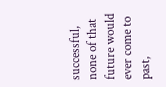successful, none of that future would ever come to past,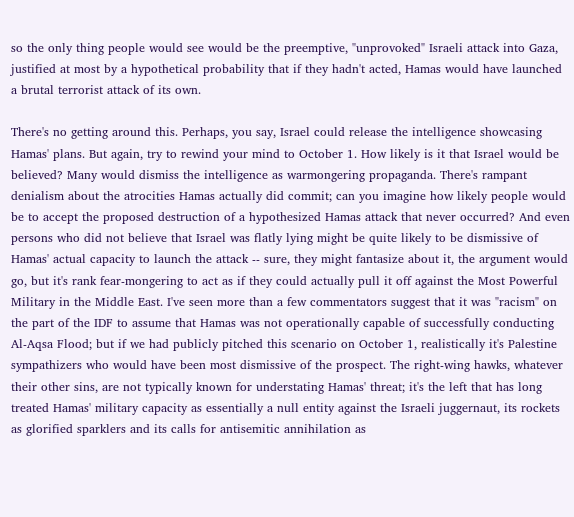so the only thing people would see would be the preemptive, "unprovoked" Israeli attack into Gaza, justified at most by a hypothetical probability that if they hadn't acted, Hamas would have launched a brutal terrorist attack of its own.

There's no getting around this. Perhaps, you say, Israel could release the intelligence showcasing Hamas' plans. But again, try to rewind your mind to October 1. How likely is it that Israel would be believed? Many would dismiss the intelligence as warmongering propaganda. There's rampant denialism about the atrocities Hamas actually did commit; can you imagine how likely people would be to accept the proposed destruction of a hypothesized Hamas attack that never occurred? And even persons who did not believe that Israel was flatly lying might be quite likely to be dismissive of Hamas' actual capacity to launch the attack -- sure, they might fantasize about it, the argument would go, but it's rank fear-mongering to act as if they could actually pull it off against the Most Powerful Military in the Middle East. I've seen more than a few commentators suggest that it was "racism" on the part of the IDF to assume that Hamas was not operationally capable of successfully conducting Al-Aqsa Flood; but if we had publicly pitched this scenario on October 1, realistically it's Palestine sympathizers who would have been most dismissive of the prospect. The right-wing hawks, whatever their other sins, are not typically known for understating Hamas' threat; it's the left that has long treated Hamas' military capacity as essentially a null entity against the Israeli juggernaut, its rockets as glorified sparklers and its calls for antisemitic annihilation as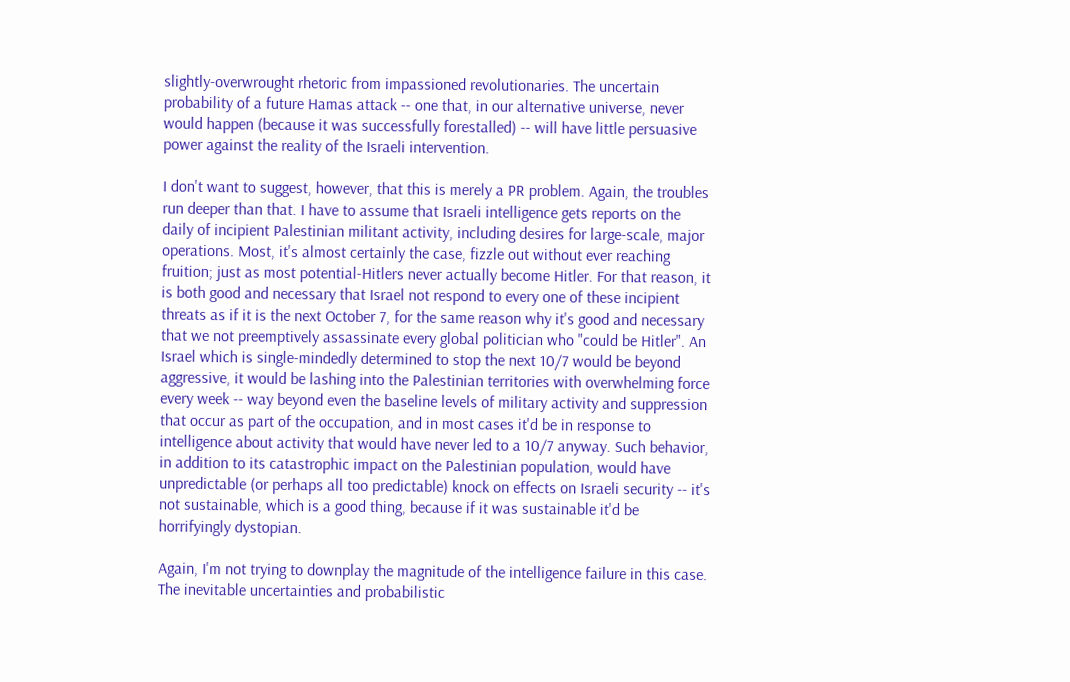slightly-overwrought rhetoric from impassioned revolutionaries. The uncertain probability of a future Hamas attack -- one that, in our alternative universe, never would happen (because it was successfully forestalled) -- will have little persuasive power against the reality of the Israeli intervention.

I don't want to suggest, however, that this is merely a PR problem. Again, the troubles run deeper than that. I have to assume that Israeli intelligence gets reports on the daily of incipient Palestinian militant activity, including desires for large-scale, major operations. Most, it's almost certainly the case, fizzle out without ever reaching fruition; just as most potential-Hitlers never actually become Hitler. For that reason, it is both good and necessary that Israel not respond to every one of these incipient threats as if it is the next October 7, for the same reason why it's good and necessary that we not preemptively assassinate every global politician who "could be Hitler". An Israel which is single-mindedly determined to stop the next 10/7 would be beyond aggressive, it would be lashing into the Palestinian territories with overwhelming force every week -- way beyond even the baseline levels of military activity and suppression that occur as part of the occupation, and in most cases it'd be in response to intelligence about activity that would have never led to a 10/7 anyway. Such behavior, in addition to its catastrophic impact on the Palestinian population, would have unpredictable (or perhaps all too predictable) knock on effects on Israeli security -- it's not sustainable, which is a good thing, because if it was sustainable it'd be horrifyingly dystopian.

Again, I'm not trying to downplay the magnitude of the intelligence failure in this case. The inevitable uncertainties and probabilistic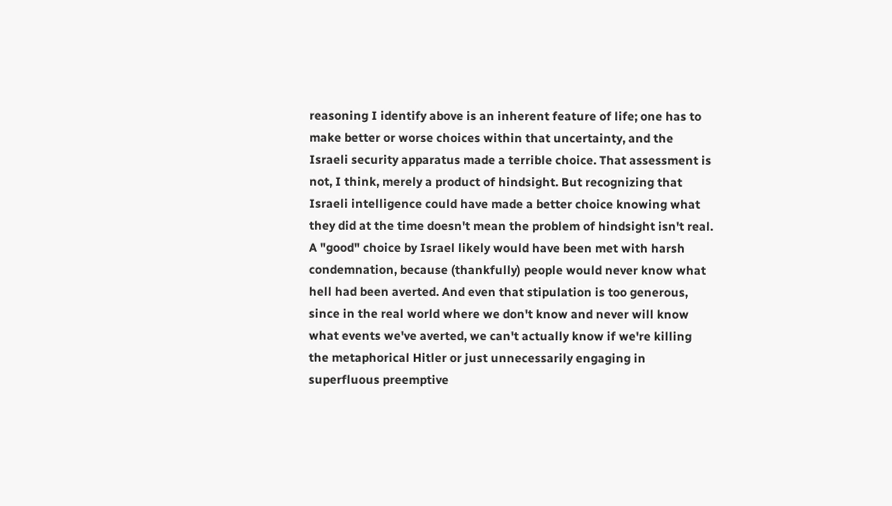reasoning I identify above is an inherent feature of life; one has to make better or worse choices within that uncertainty, and the Israeli security apparatus made a terrible choice. That assessment is not, I think, merely a product of hindsight. But recognizing that Israeli intelligence could have made a better choice knowing what they did at the time doesn't mean the problem of hindsight isn't real. A "good" choice by Israel likely would have been met with harsh condemnation, because (thankfully) people would never know what hell had been averted. And even that stipulation is too generous, since in the real world where we don't know and never will know what events we've averted, we can't actually know if we're killing the metaphorical Hitler or just unnecessarily engaging in superfluous preemptive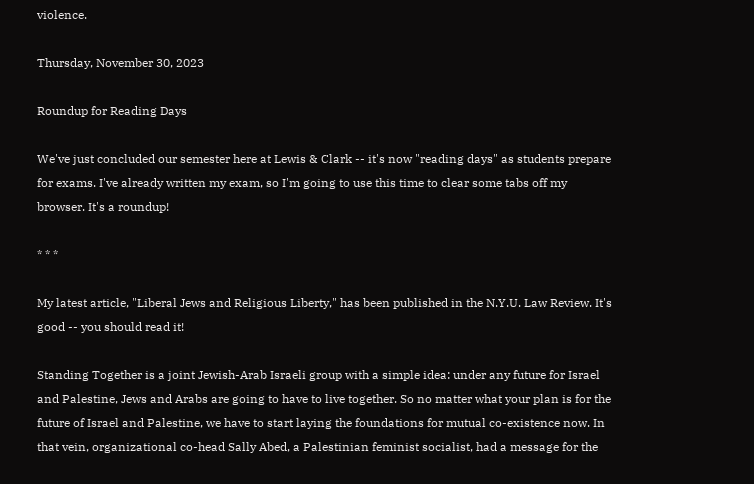violence.

Thursday, November 30, 2023

Roundup for Reading Days

We've just concluded our semester here at Lewis & Clark -- it's now "reading days" as students prepare for exams. I've already written my exam, so I'm going to use this time to clear some tabs off my browser. It's a roundup!

* * *

My latest article, "Liberal Jews and Religious Liberty," has been published in the N.Y.U. Law Review. It's good -- you should read it!

Standing Together is a joint Jewish-Arab Israeli group with a simple idea: under any future for Israel and Palestine, Jews and Arabs are going to have to live together. So no matter what your plan is for the future of Israel and Palestine, we have to start laying the foundations for mutual co-existence now. In that vein, organizational co-head Sally Abed, a Palestinian feminist socialist, had a message for the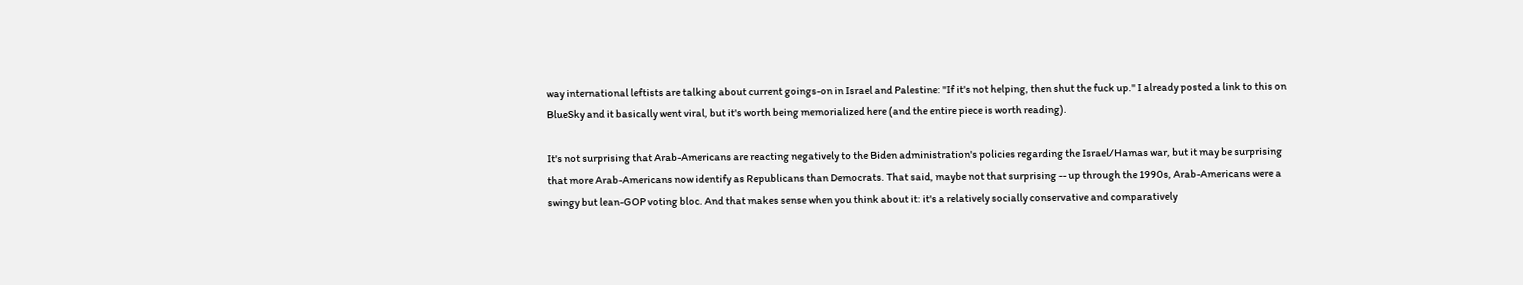way international leftists are talking about current goings-on in Israel and Palestine: "If it's not helping, then shut the fuck up." I already posted a link to this on BlueSky and it basically went viral, but it's worth being memorialized here (and the entire piece is worth reading).

It's not surprising that Arab-Americans are reacting negatively to the Biden administration's policies regarding the Israel/Hamas war, but it may be surprising that more Arab-Americans now identify as Republicans than Democrats. That said, maybe not that surprising -- up through the 1990s, Arab-Americans were a swingy but lean-GOP voting bloc. And that makes sense when you think about it: it's a relatively socially conservative and comparatively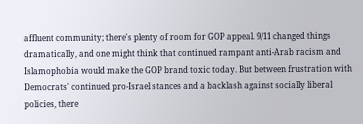affluent community; there's plenty of room for GOP appeal. 9/11 changed things dramatically, and one might think that continued rampant anti-Arab racism and Islamophobia would make the GOP brand toxic today. But between frustration with Democrats' continued pro-Israel stances and a backlash against socially liberal policies, there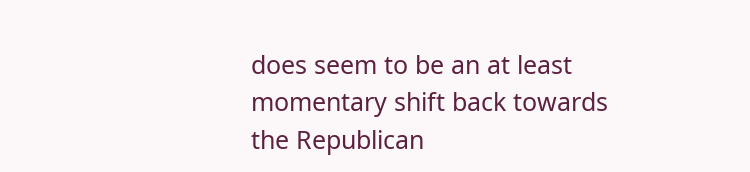does seem to be an at least momentary shift back towards the Republican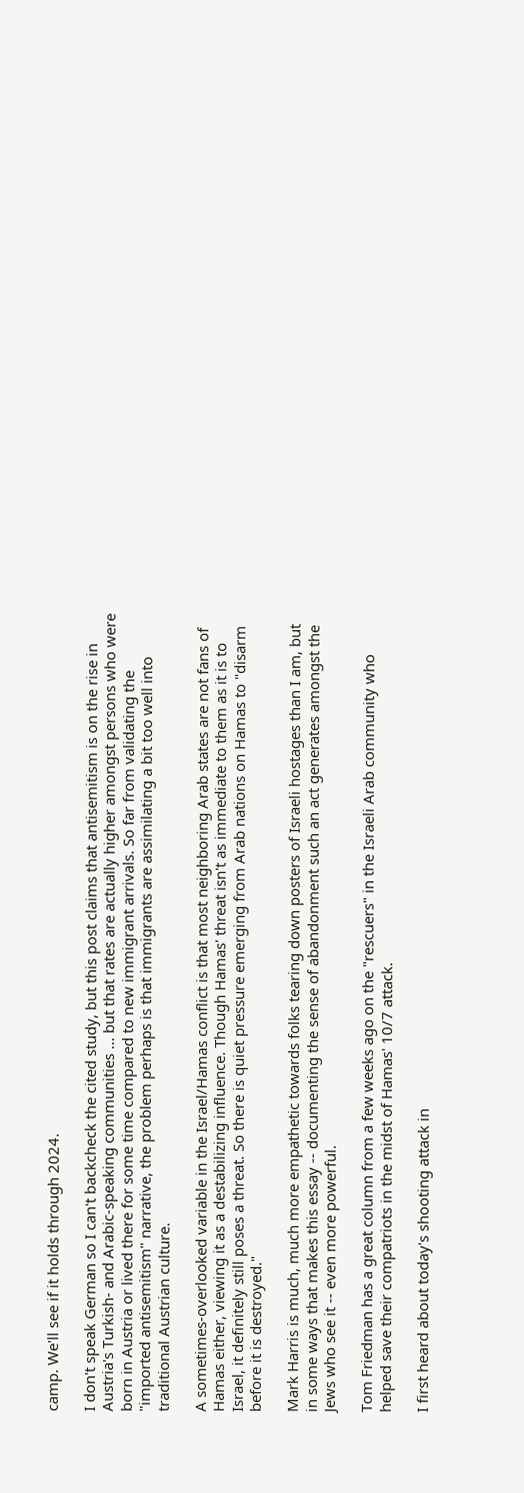camp. We'll see if it holds through 2024.

I don't speak German so I can't backcheck the cited study, but this post claims that antisemitism is on the rise in Austria's Turkish- and Arabic-speaking communities ... but that rates are actually higher amongst persons who were born in Austria or lived there for some time compared to new immigrant arrivals. So far from validating the "imported antisemitism" narrative, the problem perhaps is that immigrants are assimilating a bit too well into traditional Austrian culture.

A sometimes-overlooked variable in the Israel/Hamas conflict is that most neighboring Arab states are not fans of Hamas either, viewing it as a destabilizing influence. Though Hamas' threat isn't as immediate to them as it is to Israel, it definitely still poses a threat. So there is quiet pressure emerging from Arab nations on Hamas to "disarm before it is destroyed."

Mark Harris is much, much more empathetic towards folks tearing down posters of Israeli hostages than I am, but in some ways that makes this essay -- documenting the sense of abandonment such an act generates amongst the Jews who see it -- even more powerful.

Tom Friedman has a great column from a few weeks ago on the "rescuers" in the Israeli Arab community who helped save their compatriots in the midst of Hamas' 10/7 attack.

I first heard about today's shooting attack in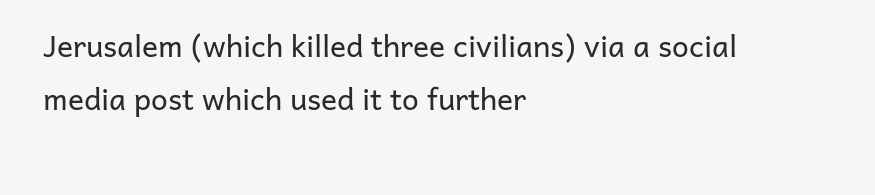Jerusalem (which killed three civilians) via a social media post which used it to further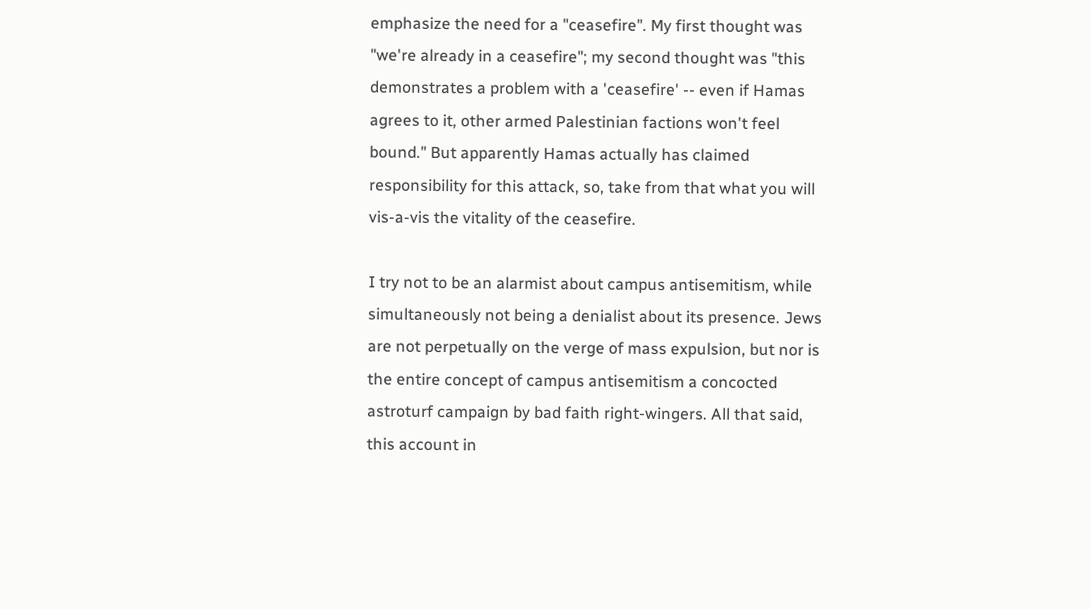emphasize the need for a "ceasefire". My first thought was "we're already in a ceasefire"; my second thought was "this demonstrates a problem with a 'ceasefire' -- even if Hamas agrees to it, other armed Palestinian factions won't feel bound." But apparently Hamas actually has claimed responsibility for this attack, so, take from that what you will vis-a-vis the vitality of the ceasefire.

I try not to be an alarmist about campus antisemitism, while simultaneously not being a denialist about its presence. Jews are not perpetually on the verge of mass expulsion, but nor is the entire concept of campus antisemitism a concocted astroturf campaign by bad faith right-wingers. All that said, this account in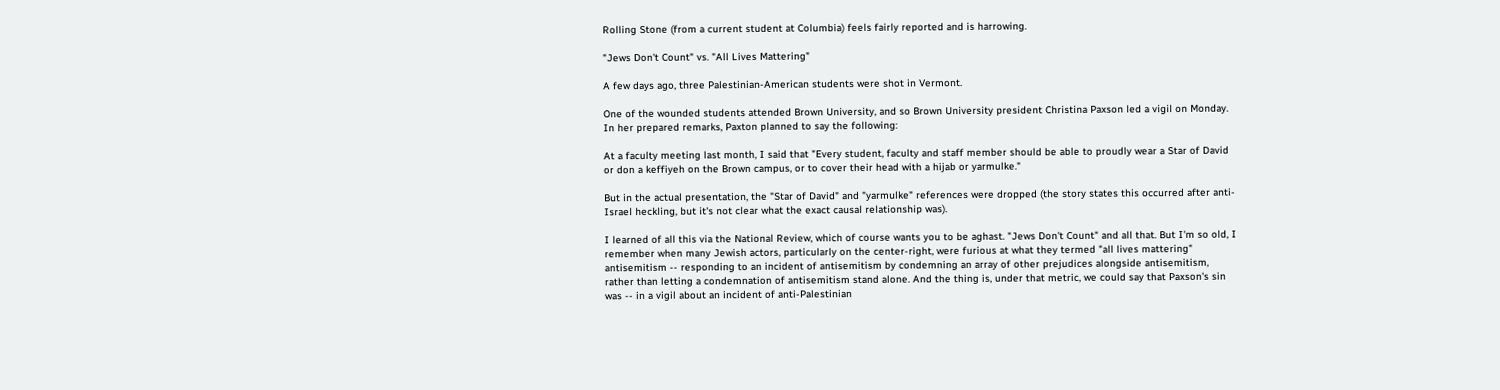Rolling Stone (from a current student at Columbia) feels fairly reported and is harrowing.

"Jews Don't Count" vs. "All Lives Mattering"

A few days ago, three Palestinian-American students were shot in Vermont.

One of the wounded students attended Brown University, and so Brown University president Christina Paxson led a vigil on Monday. In her prepared remarks, Paxton planned to say the following:

At a faculty meeting last month, I said that "Every student, faculty and staff member should be able to proudly wear a Star of David or don a keffiyeh on the Brown campus, or to cover their head with a hijab or yarmulke."

But in the actual presentation, the "Star of David" and "yarmulke" references were dropped (the story states this occurred after anti-Israel heckling, but it's not clear what the exact causal relationship was).

I learned of all this via the National Review, which of course wants you to be aghast. "Jews Don't Count" and all that. But I'm so old, I remember when many Jewish actors, particularly on the center-right, were furious at what they termed "all lives mattering" antisemitism -- responding to an incident of antisemitism by condemning an array of other prejudices alongside antisemitism, rather than letting a condemnation of antisemitism stand alone. And the thing is, under that metric, we could say that Paxson's sin was -- in a vigil about an incident of anti-Palestinian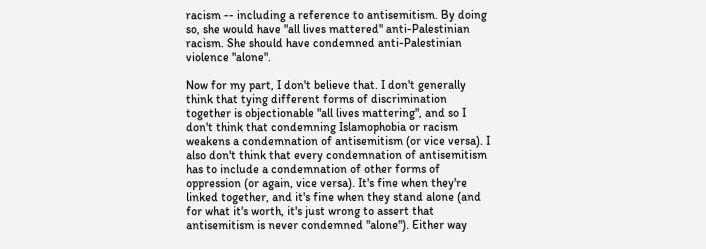racism -- including a reference to antisemitism. By doing so, she would have "all lives mattered" anti-Palestinian racism. She should have condemned anti-Palestinian violence "alone".

Now for my part, I don't believe that. I don't generally think that tying different forms of discrimination together is objectionable "all lives mattering", and so I don't think that condemning Islamophobia or racism weakens a condemnation of antisemitism (or vice versa). I also don't think that every condemnation of antisemitism has to include a condemnation of other forms of oppression (or again, vice versa). It's fine when they're linked together, and it's fine when they stand alone (and for what it's worth, it's just wrong to assert that antisemitism is never condemned "alone"). Either way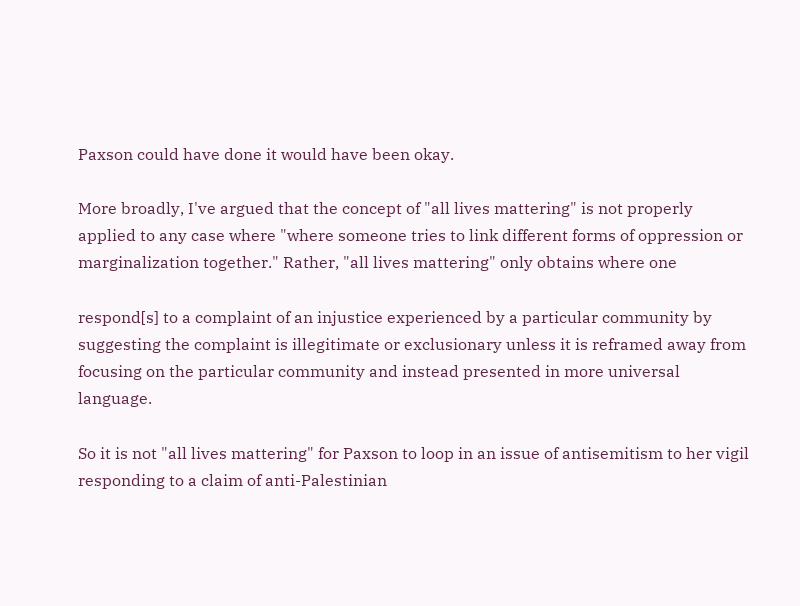Paxson could have done it would have been okay.

More broadly, I've argued that the concept of "all lives mattering" is not properly applied to any case where "where someone tries to link different forms of oppression or marginalization together." Rather, "all lives mattering" only obtains where one

respond[s] to a complaint of an injustice experienced by a particular community by suggesting the complaint is illegitimate or exclusionary unless it is reframed away from focusing on the particular community and instead presented in more universal language.

So it is not "all lives mattering" for Paxson to loop in an issue of antisemitism to her vigil responding to a claim of anti-Palestinian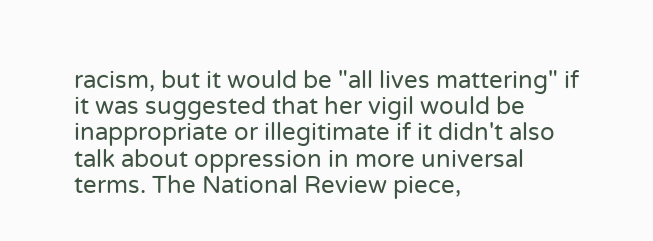racism, but it would be "all lives mattering" if it was suggested that her vigil would be inappropriate or illegitimate if it didn't also talk about oppression in more universal terms. The National Review piece,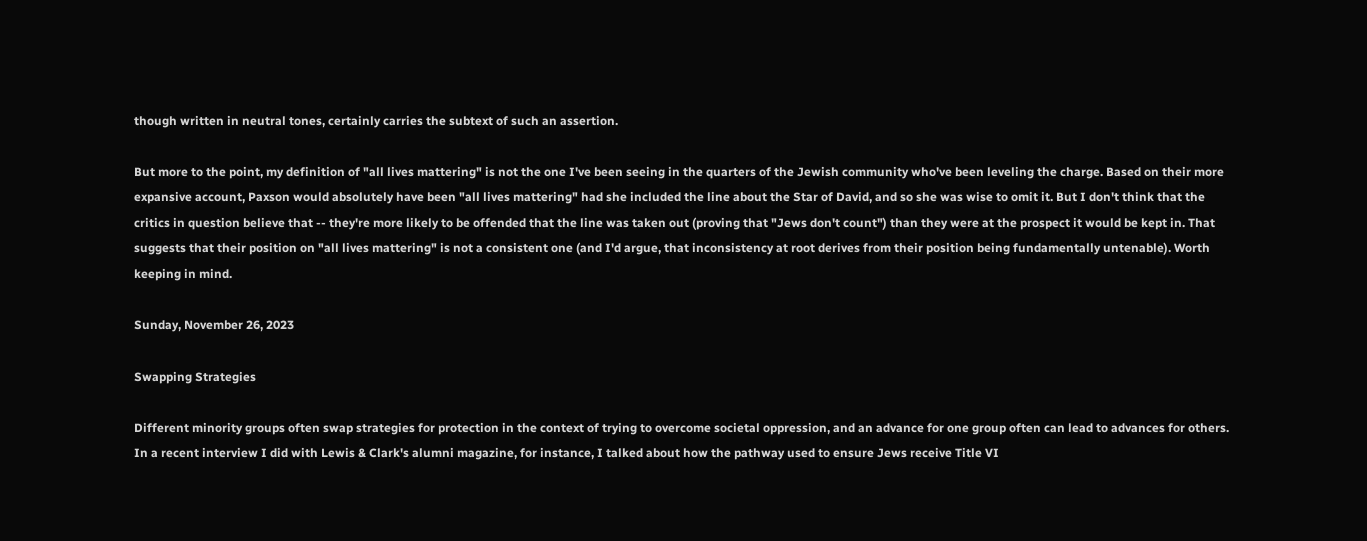though written in neutral tones, certainly carries the subtext of such an assertion.

But more to the point, my definition of "all lives mattering" is not the one I've been seeing in the quarters of the Jewish community who've been leveling the charge. Based on their more expansive account, Paxson would absolutely have been "all lives mattering" had she included the line about the Star of David, and so she was wise to omit it. But I don't think that the critics in question believe that -- they're more likely to be offended that the line was taken out (proving that "Jews don't count") than they were at the prospect it would be kept in. That suggests that their position on "all lives mattering" is not a consistent one (and I'd argue, that inconsistency at root derives from their position being fundamentally untenable). Worth keeping in mind.

Sunday, November 26, 2023

Swapping Strategies

Different minority groups often swap strategies for protection in the context of trying to overcome societal oppression, and an advance for one group often can lead to advances for others. In a recent interview I did with Lewis & Clark's alumni magazine, for instance, I talked about how the pathway used to ensure Jews receive Title VI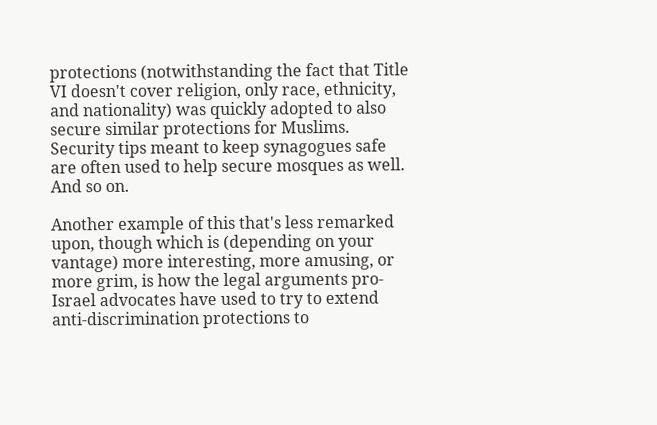protections (notwithstanding the fact that Title VI doesn't cover religion, only race, ethnicity, and nationality) was quickly adopted to also secure similar protections for Muslims. Security tips meant to keep synagogues safe are often used to help secure mosques as well. And so on.

Another example of this that's less remarked upon, though which is (depending on your vantage) more interesting, more amusing, or more grim, is how the legal arguments pro-Israel advocates have used to try to extend anti-discrimination protections to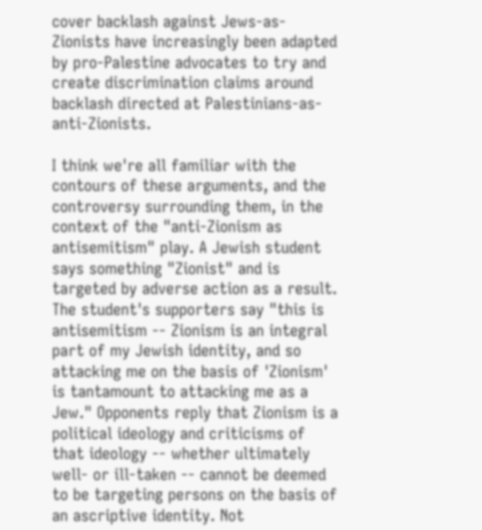cover backlash against Jews-as-Zionists have increasingly been adapted by pro-Palestine advocates to try and create discrimination claims around backlash directed at Palestinians-as-anti-Zionists.

I think we're all familiar with the contours of these arguments, and the controversy surrounding them, in the context of the "anti-Zionism as antisemitism" play. A Jewish student says something "Zionist" and is targeted by adverse action as a result. The student's supporters say "this is antisemitism -- Zionism is an integral part of my Jewish identity, and so attacking me on the basis of 'Zionism' is tantamount to attacking me as a Jew." Opponents reply that Zionism is a political ideology and criticisms of that ideology -- whether ultimately well- or ill-taken -- cannot be deemed to be targeting persons on the basis of an ascriptive identity. Not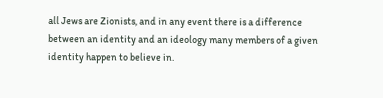all Jews are Zionists, and in any event there is a difference between an identity and an ideology many members of a given identity happen to believe in.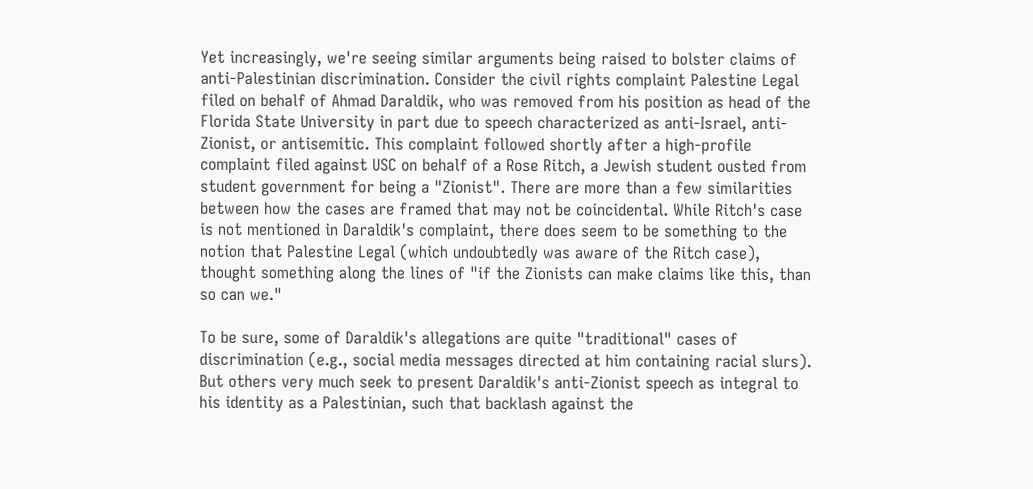Yet increasingly, we're seeing similar arguments being raised to bolster claims of anti-Palestinian discrimination. Consider the civil rights complaint Palestine Legal filed on behalf of Ahmad Daraldik, who was removed from his position as head of the Florida State University in part due to speech characterized as anti-Israel, anti-Zionist, or antisemitic. This complaint followed shortly after a high-profile complaint filed against USC on behalf of a Rose Ritch, a Jewish student ousted from student government for being a "Zionist". There are more than a few similarities between how the cases are framed that may not be coincidental. While Ritch's case is not mentioned in Daraldik's complaint, there does seem to be something to the notion that Palestine Legal (which undoubtedly was aware of the Ritch case), thought something along the lines of "if the Zionists can make claims like this, than so can we."

To be sure, some of Daraldik's allegations are quite "traditional" cases of discrimination (e.g., social media messages directed at him containing racial slurs). But others very much seek to present Daraldik's anti-Zionist speech as integral to his identity as a Palestinian, such that backlash against the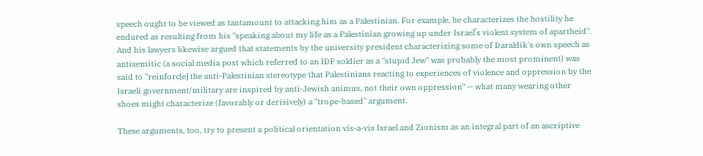speech ought to be viewed as tantamount to attacking him as a Palestinian. For example, he characterizes the hostility he endured as resulting from his "speaking about my life as a Palestinian growing up under Israel’s violent system of apartheid". And his lawyers likewise argued that statements by the university president characterizing some of Daraldik's own speech as antisemitic (a social media post which referred to an IDF soldier as a "stupid Jew" was probably the most prominent) was said to "reinforc[e] the anti-Palestinian stereotype that Palestinians reacting to experiences of violence and oppression by the Israeli government/military are inspired by anti-Jewish animus, not their own oppression" -- what many wearing other shoes might characterize (favorably or derisively) a "trope-based" argument.

These arguments, too, try to present a political orientation vis-a-vis Israel and Zionism as an integral part of an ascriptive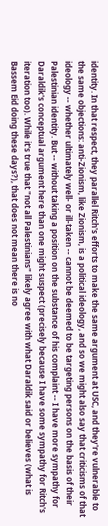identity. In that respect, they parallel Ritch's efforts to make the same argument at USC, and they're vulnerable to the same objections: anti-Zionism, like Zionism, is a political ideology, and so we might also say that criticisms of that ideology -- whether ultimately well- or ill-taken -- cannot be deemed to be targeting persons on the basis of their Palestinian identity. But -- without taking a position on the substance of his complaint -- I have more sympathy for Daraldik's conceptual argument here than one might suspect (precisely because I have some sympathy for Ritch's iteration too). While it's true that "not all Palestinians" likely agree with what Daraldik said or believes (what is Bassem Eid doing these days?), that does not mean there is no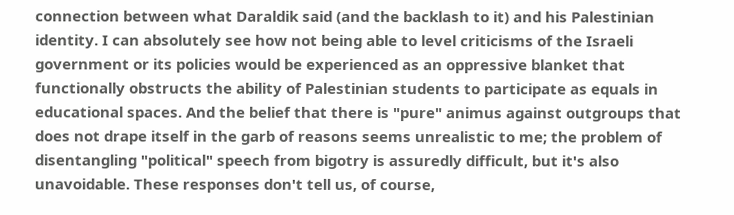connection between what Daraldik said (and the backlash to it) and his Palestinian identity. I can absolutely see how not being able to level criticisms of the Israeli government or its policies would be experienced as an oppressive blanket that functionally obstructs the ability of Palestinian students to participate as equals in educational spaces. And the belief that there is "pure" animus against outgroups that does not drape itself in the garb of reasons seems unrealistic to me; the problem of disentangling "political" speech from bigotry is assuredly difficult, but it's also unavoidable. These responses don't tell us, of course,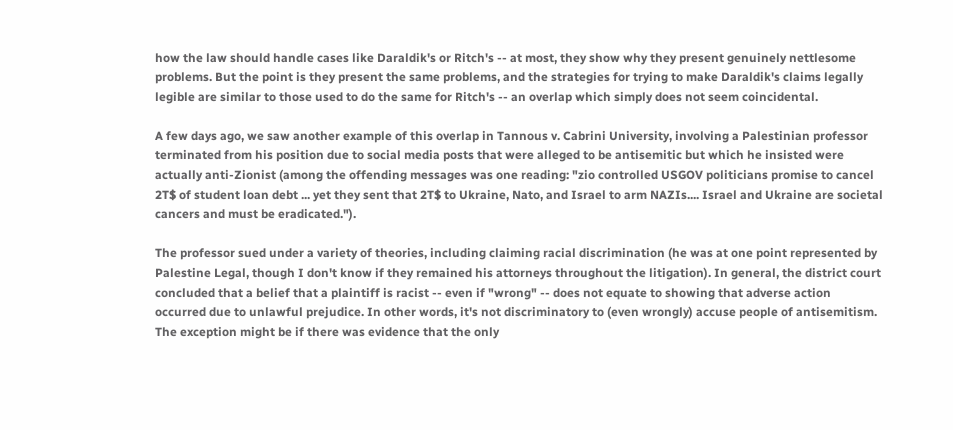how the law should handle cases like Daraldik's or Ritch's -- at most, they show why they present genuinely nettlesome problems. But the point is they present the same problems, and the strategies for trying to make Daraldik's claims legally legible are similar to those used to do the same for Ritch's -- an overlap which simply does not seem coincidental.

A few days ago, we saw another example of this overlap in Tannous v. Cabrini University, involving a Palestinian professor terminated from his position due to social media posts that were alleged to be antisemitic but which he insisted were actually anti-Zionist (among the offending messages was one reading: "zio controlled USGOV politicians promise to cancel 2T$ of student loan debt ... yet they sent that 2T$ to Ukraine, Nato, and Israel to arm NAZIs.... Israel and Ukraine are societal cancers and must be eradicated.").

The professor sued under a variety of theories, including claiming racial discrimination (he was at one point represented by Palestine Legal, though I don't know if they remained his attorneys throughout the litigation). In general, the district court concluded that a belief that a plaintiff is racist -- even if "wrong" -- does not equate to showing that adverse action occurred due to unlawful prejudice. In other words, it's not discriminatory to (even wrongly) accuse people of antisemitism. The exception might be if there was evidence that the only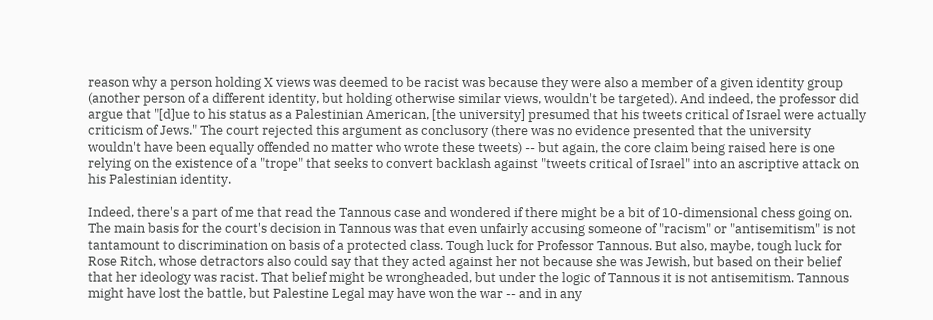reason why a person holding X views was deemed to be racist was because they were also a member of a given identity group (another person of a different identity, but holding otherwise similar views, wouldn't be targeted). And indeed, the professor did argue that "[d]ue to his status as a Palestinian American, [the university] presumed that his tweets critical of Israel were actually criticism of Jews." The court rejected this argument as conclusory (there was no evidence presented that the university wouldn't have been equally offended no matter who wrote these tweets) -- but again, the core claim being raised here is one relying on the existence of a "trope" that seeks to convert backlash against "tweets critical of Israel" into an ascriptive attack on his Palestinian identity.

Indeed, there's a part of me that read the Tannous case and wondered if there might be a bit of 10-dimensional chess going on. The main basis for the court's decision in Tannous was that even unfairly accusing someone of "racism" or "antisemitism" is not tantamount to discrimination on basis of a protected class. Tough luck for Professor Tannous. But also, maybe, tough luck for Rose Ritch, whose detractors also could say that they acted against her not because she was Jewish, but based on their belief that her ideology was racist. That belief might be wrongheaded, but under the logic of Tannous it is not antisemitism. Tannous might have lost the battle, but Palestine Legal may have won the war -- and in any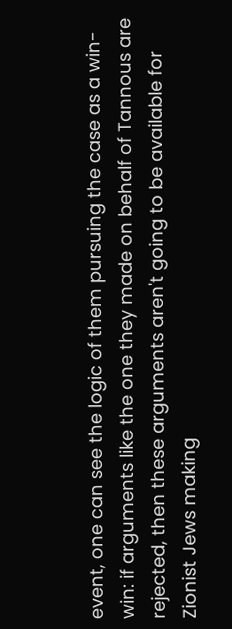event, one can see the logic of them pursuing the case as a win-win: if arguments like the one they made on behalf of Tannous are rejected, then these arguments aren't going to be available for Zionist Jews making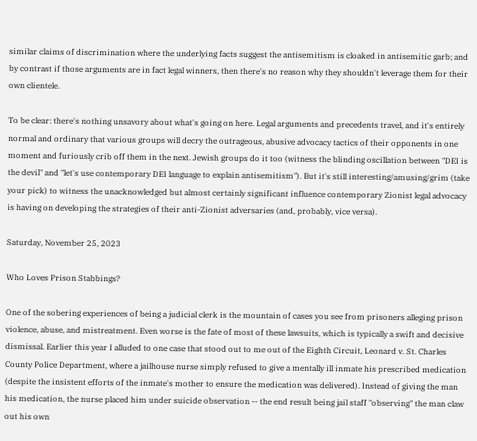similar claims of discrimination where the underlying facts suggest the antisemitism is cloaked in antisemitic garb; and by contrast if those arguments are in fact legal winners, then there's no reason why they shouldn't leverage them for their own clientele.

To be clear: there's nothing unsavory about what's going on here. Legal arguments and precedents travel, and it's entirely normal and ordinary that various groups will decry the outrageous, abusive advocacy tactics of their opponents in one moment and furiously crib off them in the next. Jewish groups do it too (witness the blinding oscillation between "DEI is the devil" and "let's use contemporary DEI language to explain antisemitism"). But it's still interesting/amusing/grim (take your pick) to witness the unacknowledged but almost certainly significant influence contemporary Zionist legal advocacy is having on developing the strategies of their anti-Zionist adversaries (and, probably, vice versa).

Saturday, November 25, 2023

Who Loves Prison Stabbings?

One of the sobering experiences of being a judicial clerk is the mountain of cases you see from prisoners alleging prison violence, abuse, and mistreatment. Even worse is the fate of most of these lawsuits, which is typically a swift and decisive dismissal. Earlier this year I alluded to one case that stood out to me out of the Eighth Circuit, Leonard v. St. Charles County Police Department, where a jailhouse nurse simply refused to give a mentally ill inmate his prescribed medication (despite the insistent efforts of the inmate's mother to ensure the medication was delivered). Instead of giving the man his medication, the nurse placed him under suicide observation -- the end result being jail staff "observing" the man claw out his own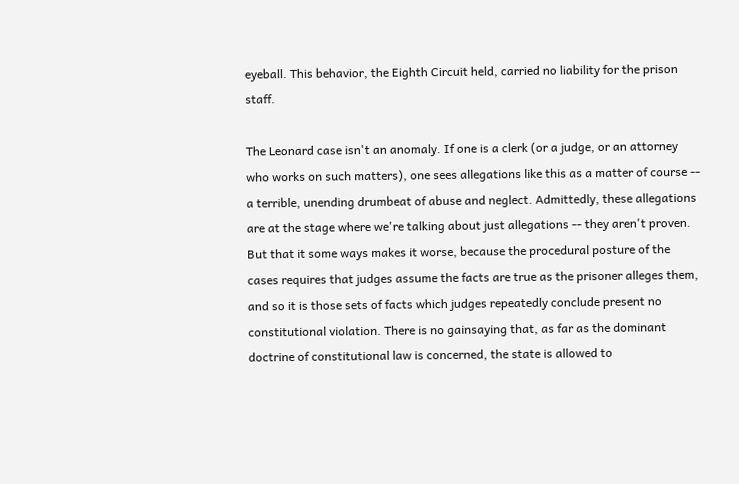eyeball. This behavior, the Eighth Circuit held, carried no liability for the prison staff.

The Leonard case isn't an anomaly. If one is a clerk (or a judge, or an attorney who works on such matters), one sees allegations like this as a matter of course -- a terrible, unending drumbeat of abuse and neglect. Admittedly, these allegations are at the stage where we're talking about just allegations -- they aren't proven. But that it some ways makes it worse, because the procedural posture of the cases requires that judges assume the facts are true as the prisoner alleges them, and so it is those sets of facts which judges repeatedly conclude present no constitutional violation. There is no gainsaying that, as far as the dominant doctrine of constitutional law is concerned, the state is allowed to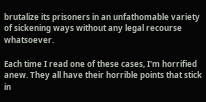brutalize its prisoners in an unfathomable variety of sickening ways without any legal recourse whatsoever.

Each time I read one of these cases, I'm horrified anew. They all have their horrible points that stick in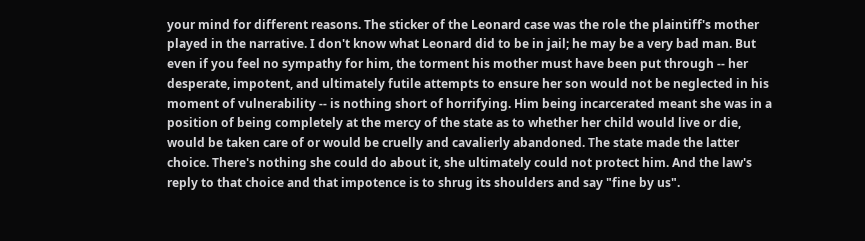your mind for different reasons. The sticker of the Leonard case was the role the plaintiff's mother played in the narrative. I don't know what Leonard did to be in jail; he may be a very bad man. But even if you feel no sympathy for him, the torment his mother must have been put through -- her desperate, impotent, and ultimately futile attempts to ensure her son would not be neglected in his moment of vulnerability -- is nothing short of horrifying. Him being incarcerated meant she was in a position of being completely at the mercy of the state as to whether her child would live or die, would be taken care of or would be cruelly and cavalierly abandoned. The state made the latter choice. There's nothing she could do about it, she ultimately could not protect him. And the law's reply to that choice and that impotence is to shrug its shoulders and say "fine by us".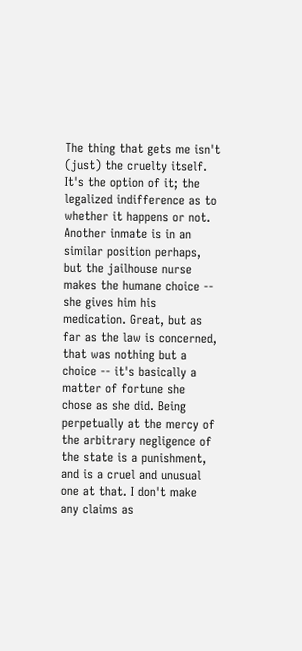The thing that gets me isn't (just) the cruelty itself. It's the option of it; the legalized indifference as to whether it happens or not. Another inmate is in an similar position perhaps, but the jailhouse nurse makes the humane choice -- she gives him his medication. Great, but as far as the law is concerned, that was nothing but a choice -- it's basically a matter of fortune she chose as she did. Being perpetually at the mercy of the arbitrary negligence of the state is a punishment, and is a cruel and unusual one at that. I don't make any claims as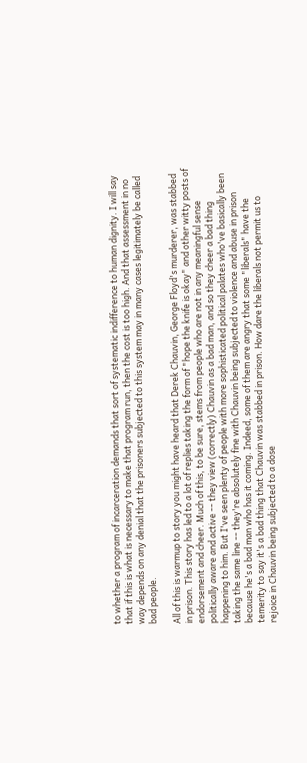to whether a program of incarceration demands that sort of systematic indifference to human dignity. I will say that if this is what is necessary to make that program run, then the cost is too high. And that assessment in no way depends on any denial that the prisoners subjected to this system may in many cases legitimately be called bad people.

All of this is warmup to story you might have heard that Derek Chauvin, George Floyd's murderer, was stabbed in prison. This story has led to a lot of replies taking the form of "hope the knife is okay" and other witty posts of endorsement and cheer. Much of this, to be sure, stems from people who are not in any meaningful sense politically aware and active -- they view (correctly) Chauvin as a bad man, and so they cheer a bad thing happening to him. But I've seen plenty of people with more sophisticated political palates who've basically been taking the same line -- they're absolutely fine with Chauvin being subjected to violence and abuse in prison because he's a bad man who has it coming. Indeed, some of them are angry that some "liberals" have the temerity to say it's a bad thing that Chauvin was stabbed in prison. How dare the liberals not permit us to rejoice in Chauvin being subjected to a dose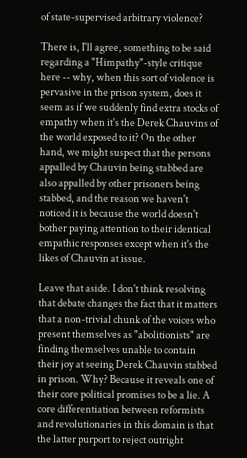of state-supervised arbitrary violence?

There is, I'll agree, something to be said regarding a "Himpathy"-style critique here -- why, when this sort of violence is pervasive in the prison system, does it seem as if we suddenly find extra stocks of empathy when it's the Derek Chauvins of the world exposed to it? On the other hand, we might suspect that the persons appalled by Chauvin being stabbed are also appalled by other prisoners being stabbed, and the reason we haven't noticed it is because the world doesn't bother paying attention to their identical empathic responses except when it's the likes of Chauvin at issue.

Leave that aside. I don't think resolving that debate changes the fact that it matters that a non-trivial chunk of the voices who present themselves as "abolitionists" are finding themselves unable to contain their joy at seeing Derek Chauvin stabbed in prison. Why? Because it reveals one of their core political promises to be a lie. A core differentiation between reformists and revolutionaries in this domain is that the latter purport to reject outright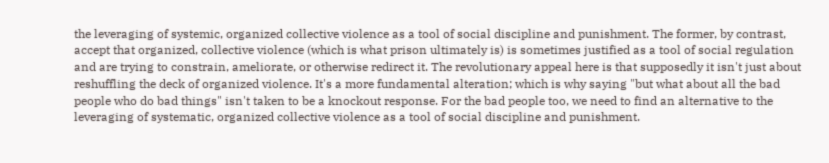the leveraging of systemic, organized collective violence as a tool of social discipline and punishment. The former, by contrast, accept that organized, collective violence (which is what prison ultimately is) is sometimes justified as a tool of social regulation and are trying to constrain, ameliorate, or otherwise redirect it. The revolutionary appeal here is that supposedly it isn't just about reshuffling the deck of organized violence. It's a more fundamental alteration; which is why saying "but what about all the bad people who do bad things" isn't taken to be a knockout response. For the bad people too, we need to find an alternative to the leveraging of systematic, organized collective violence as a tool of social discipline and punishment.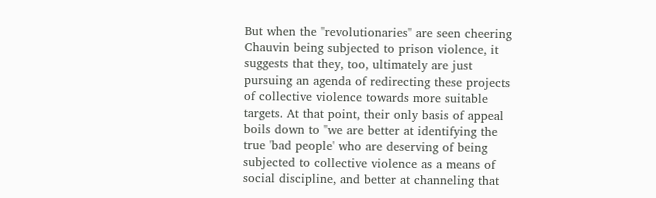But when the "revolutionaries" are seen cheering Chauvin being subjected to prison violence, it suggests that they, too, ultimately are just pursuing an agenda of redirecting these projects of collective violence towards more suitable targets. At that point, their only basis of appeal boils down to "we are better at identifying the true 'bad people' who are deserving of being subjected to collective violence as a means of social discipline, and better at channeling that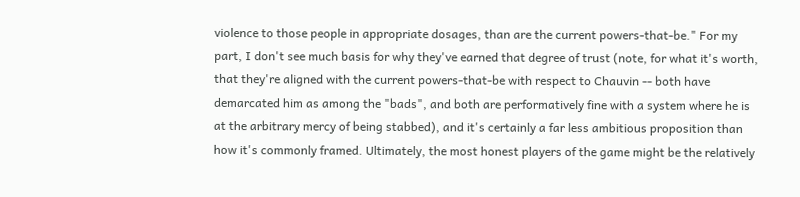violence to those people in appropriate dosages, than are the current powers-that-be." For my part, I don't see much basis for why they've earned that degree of trust (note, for what it's worth, that they're aligned with the current powers-that-be with respect to Chauvin -- both have demarcated him as among the "bads", and both are performatively fine with a system where he is at the arbitrary mercy of being stabbed), and it's certainly a far less ambitious proposition than how it's commonly framed. Ultimately, the most honest players of the game might be the relatively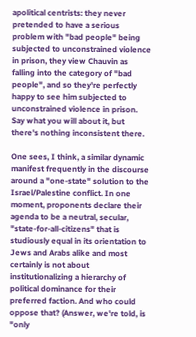apolitical centrists: they never pretended to have a serious problem with "bad people" being subjected to unconstrained violence in prison, they view Chauvin as falling into the category of "bad people", and so they're perfectly happy to see him subjected to unconstrained violence in prison. Say what you will about it, but there's nothing inconsistent there.

One sees, I think, a similar dynamic manifest frequently in the discourse around a "one-state" solution to the Israel/Palestine conflict. In one moment, proponents declare their agenda to be a neutral, secular, "state-for-all-citizens" that is studiously equal in its orientation to Jews and Arabs alike and most certainly is not about institutionalizing a hierarchy of political dominance for their preferred faction. And who could oppose that? (Answer, we're told, is "only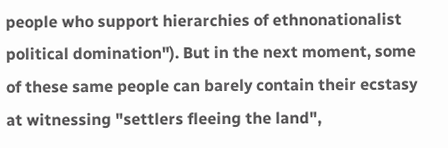people who support hierarchies of ethnonationalist political domination"). But in the next moment, some of these same people can barely contain their ecstasy at witnessing "settlers fleeing the land",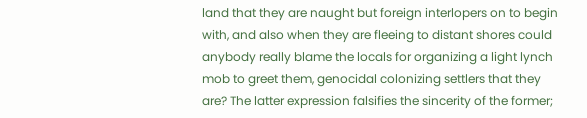land that they are naught but foreign interlopers on to begin with, and also when they are fleeing to distant shores could anybody really blame the locals for organizing a light lynch mob to greet them, genocidal colonizing settlers that they are? The latter expression falsifies the sincerity of the former;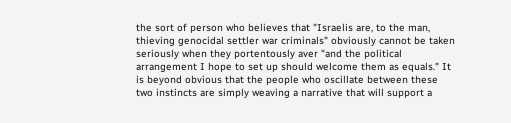the sort of person who believes that "Israelis are, to the man, thieving genocidal settler war criminals" obviously cannot be taken seriously when they portentously aver "and the political arrangement I hope to set up should welcome them as equals." It is beyond obvious that the people who oscillate between these two instincts are simply weaving a narrative that will support a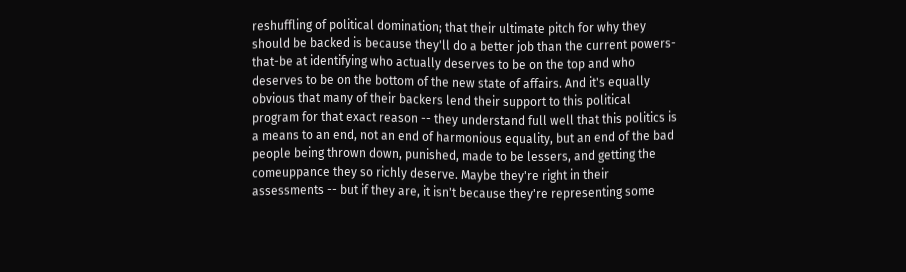reshuffling of political domination; that their ultimate pitch for why they should be backed is because they'll do a better job than the current powers-that-be at identifying who actually deserves to be on the top and who deserves to be on the bottom of the new state of affairs. And it's equally obvious that many of their backers lend their support to this political program for that exact reason -- they understand full well that this politics is a means to an end, not an end of harmonious equality, but an end of the bad people being thrown down, punished, made to be lessers, and getting the comeuppance they so richly deserve. Maybe they're right in their assessments -- but if they are, it isn't because they're representing some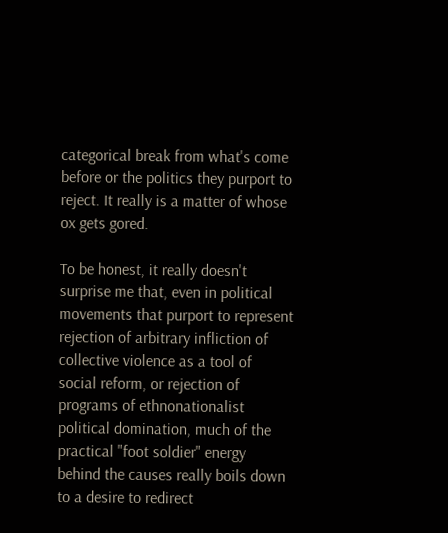categorical break from what's come before or the politics they purport to reject. It really is a matter of whose ox gets gored.

To be honest, it really doesn't surprise me that, even in political movements that purport to represent rejection of arbitrary infliction of collective violence as a tool of social reform, or rejection of programs of ethnonationalist political domination, much of the practical "foot soldier" energy behind the causes really boils down to a desire to redirect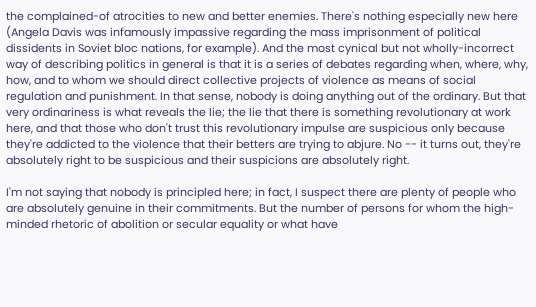the complained-of atrocities to new and better enemies. There's nothing especially new here (Angela Davis was infamously impassive regarding the mass imprisonment of political dissidents in Soviet bloc nations, for example). And the most cynical but not wholly-incorrect way of describing politics in general is that it is a series of debates regarding when, where, why, how, and to whom we should direct collective projects of violence as means of social regulation and punishment. In that sense, nobody is doing anything out of the ordinary. But that very ordinariness is what reveals the lie; the lie that there is something revolutionary at work here, and that those who don't trust this revolutionary impulse are suspicious only because they're addicted to the violence that their betters are trying to abjure. No -- it turns out, they're absolutely right to be suspicious and their suspicions are absolutely right.

I'm not saying that nobody is principled here; in fact, I suspect there are plenty of people who are absolutely genuine in their commitments. But the number of persons for whom the high-minded rhetoric of abolition or secular equality or what have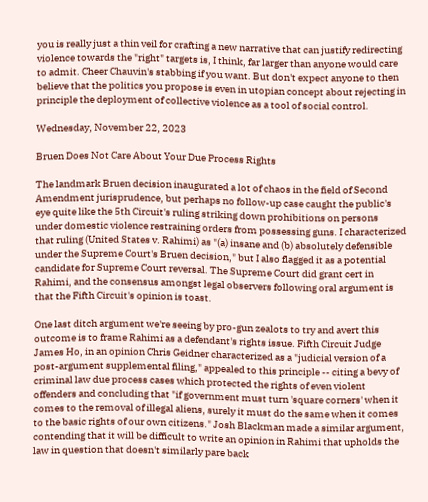you is really just a thin veil for crafting a new narrative that can justify redirecting violence towards the "right" targets is, I think, far larger than anyone would care to admit. Cheer Chauvin's stabbing if you want. But don't expect anyone to then believe that the politics you propose is even in utopian concept about rejecting in principle the deployment of collective violence as a tool of social control.

Wednesday, November 22, 2023

Bruen Does Not Care About Your Due Process Rights

The landmark Bruen decision inaugurated a lot of chaos in the field of Second Amendment jurisprudence, but perhaps no follow-up case caught the public's eye quite like the 5th Circuit's ruling striking down prohibitions on persons under domestic violence restraining orders from possessing guns. I characterized that ruling (United States v. Rahimi) as "(a) insane and (b) absolutely defensible under the Supreme Court's Bruen decision," but I also flagged it as a potential candidate for Supreme Court reversal. The Supreme Court did grant cert in Rahimi, and the consensus amongst legal observers following oral argument is that the Fifth Circuit's opinion is toast.

One last ditch argument we're seeing by pro-gun zealots to try and avert this outcome is to frame Rahimi as a defendant's rights issue. Fifth Circuit Judge James Ho, in an opinion Chris Geidner characterized as a "judicial version of a post-argument supplemental filing," appealed to this principle -- citing a bevy of criminal law due process cases which protected the rights of even violent offenders and concluding that "if government must turn 'square corners' when it comes to the removal of illegal aliens, surely it must do the same when it comes to the basic rights of our own citizens." Josh Blackman made a similar argument, contending that it will be difficult to write an opinion in Rahimi that upholds the law in question that doesn't similarly pare back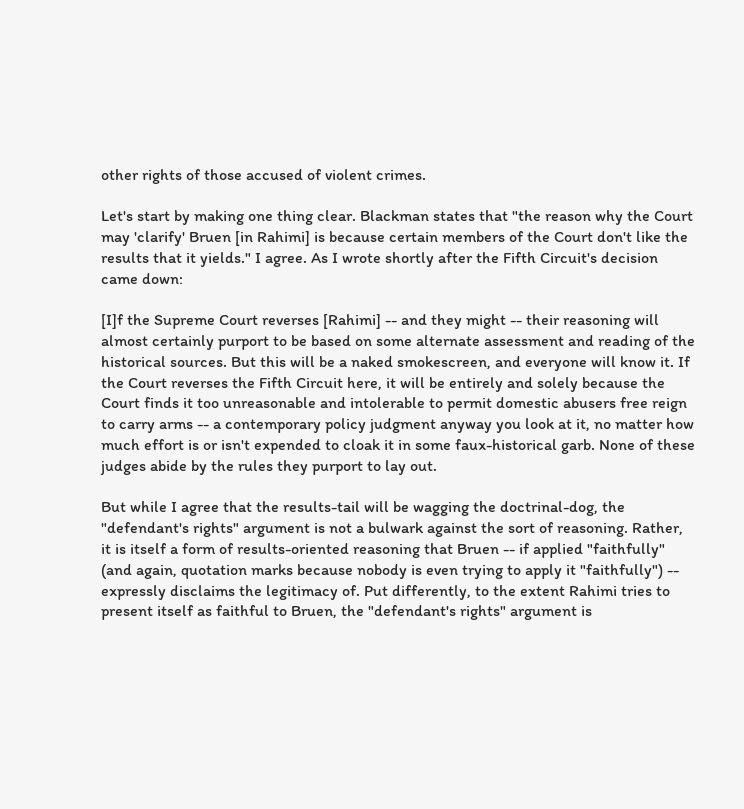other rights of those accused of violent crimes.

Let's start by making one thing clear. Blackman states that "the reason why the Court may 'clarify' Bruen [in Rahimi] is because certain members of the Court don't like the results that it yields." I agree. As I wrote shortly after the Fifth Circuit's decision came down:

[I]f the Supreme Court reverses [Rahimi] -- and they might -- their reasoning will almost certainly purport to be based on some alternate assessment and reading of the historical sources. But this will be a naked smokescreen, and everyone will know it. If the Court reverses the Fifth Circuit here, it will be entirely and solely because the Court finds it too unreasonable and intolerable to permit domestic abusers free reign to carry arms -- a contemporary policy judgment anyway you look at it, no matter how much effort is or isn't expended to cloak it in some faux-historical garb. None of these judges abide by the rules they purport to lay out.

But while I agree that the results-tail will be wagging the doctrinal-dog, the "defendant's rights" argument is not a bulwark against the sort of reasoning. Rather, it is itself a form of results-oriented reasoning that Bruen -- if applied "faithfully" (and again, quotation marks because nobody is even trying to apply it "faithfully") -- expressly disclaims the legitimacy of. Put differently, to the extent Rahimi tries to present itself as faithful to Bruen, the "defendant's rights" argument is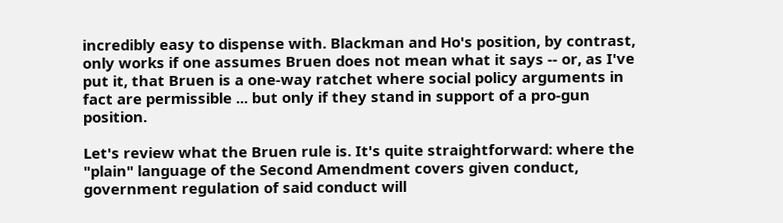incredibly easy to dispense with. Blackman and Ho's position, by contrast, only works if one assumes Bruen does not mean what it says -- or, as I've put it, that Bruen is a one-way ratchet where social policy arguments in fact are permissible ... but only if they stand in support of a pro-gun position.

Let's review what the Bruen rule is. It's quite straightforward: where the "plain" language of the Second Amendment covers given conduct, government regulation of said conduct will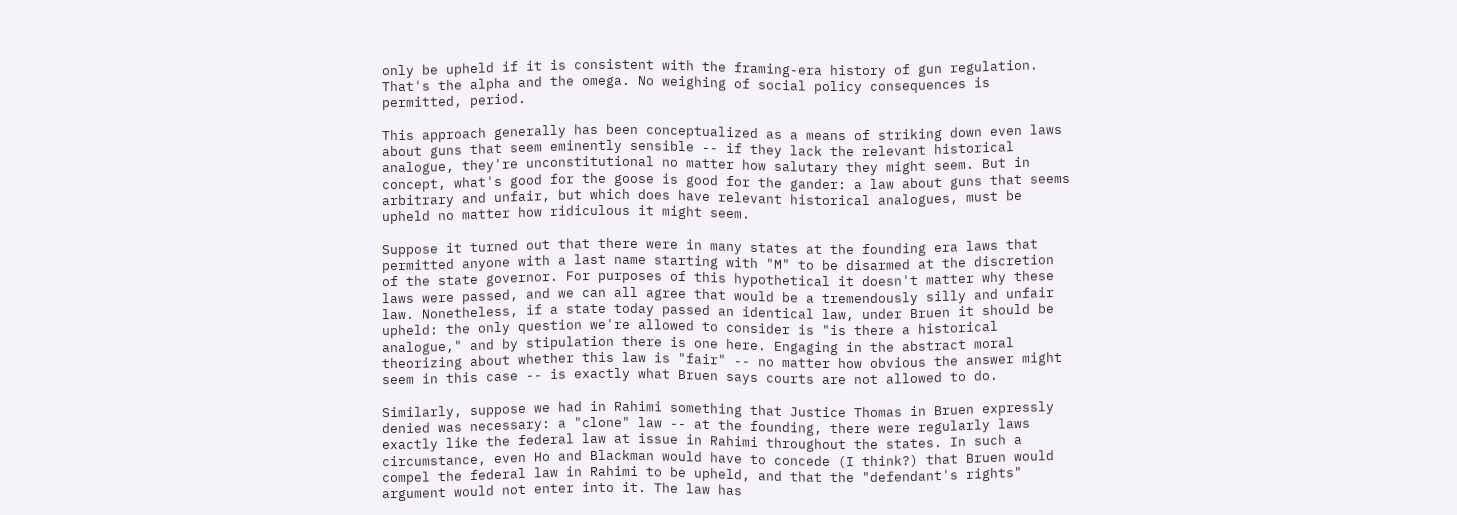only be upheld if it is consistent with the framing-era history of gun regulation. That's the alpha and the omega. No weighing of social policy consequences is permitted, period.

This approach generally has been conceptualized as a means of striking down even laws about guns that seem eminently sensible -- if they lack the relevant historical analogue, they're unconstitutional no matter how salutary they might seem. But in concept, what's good for the goose is good for the gander: a law about guns that seems arbitrary and unfair, but which does have relevant historical analogues, must be upheld no matter how ridiculous it might seem.

Suppose it turned out that there were in many states at the founding era laws that permitted anyone with a last name starting with "M" to be disarmed at the discretion of the state governor. For purposes of this hypothetical it doesn't matter why these laws were passed, and we can all agree that would be a tremendously silly and unfair law. Nonetheless, if a state today passed an identical law, under Bruen it should be upheld: the only question we're allowed to consider is "is there a historical analogue," and by stipulation there is one here. Engaging in the abstract moral theorizing about whether this law is "fair" -- no matter how obvious the answer might seem in this case -- is exactly what Bruen says courts are not allowed to do.

Similarly, suppose we had in Rahimi something that Justice Thomas in Bruen expressly denied was necessary: a "clone" law -- at the founding, there were regularly laws exactly like the federal law at issue in Rahimi throughout the states. In such a circumstance, even Ho and Blackman would have to concede (I think?) that Bruen would compel the federal law in Rahimi to be upheld, and that the "defendant's rights" argument would not enter into it. The law has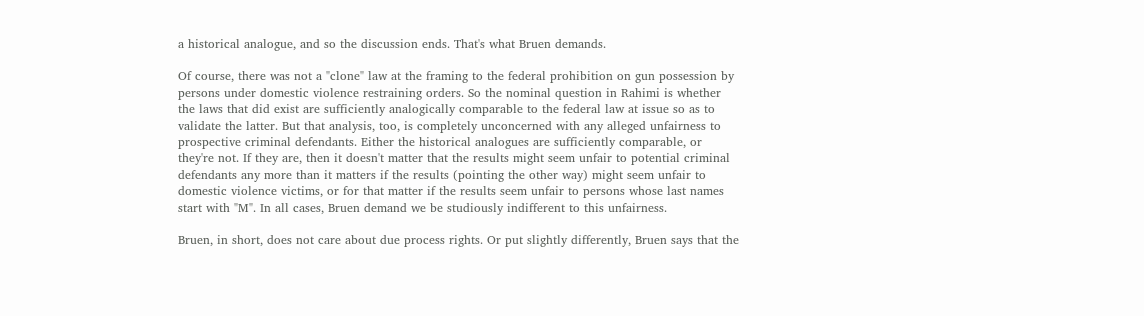a historical analogue, and so the discussion ends. That's what Bruen demands.

Of course, there was not a "clone" law at the framing to the federal prohibition on gun possession by persons under domestic violence restraining orders. So the nominal question in Rahimi is whether the laws that did exist are sufficiently analogically comparable to the federal law at issue so as to validate the latter. But that analysis, too, is completely unconcerned with any alleged unfairness to prospective criminal defendants. Either the historical analogues are sufficiently comparable, or they're not. If they are, then it doesn't matter that the results might seem unfair to potential criminal defendants any more than it matters if the results (pointing the other way) might seem unfair to domestic violence victims, or for that matter if the results seem unfair to persons whose last names start with "M". In all cases, Bruen demand we be studiously indifferent to this unfairness.

Bruen, in short, does not care about due process rights. Or put slightly differently, Bruen says that the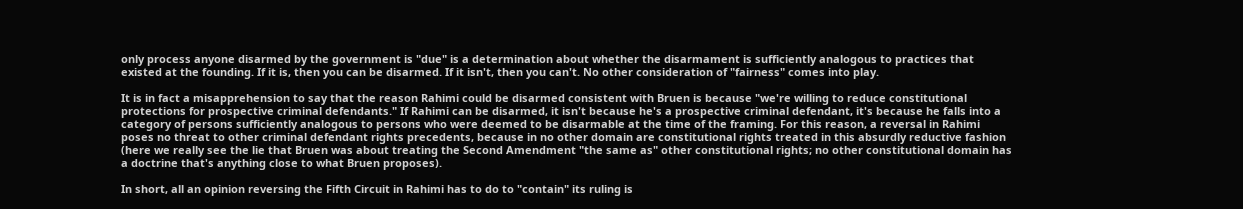only process anyone disarmed by the government is "due" is a determination about whether the disarmament is sufficiently analogous to practices that existed at the founding. If it is, then you can be disarmed. If it isn't, then you can't. No other consideration of "fairness" comes into play.

It is in fact a misapprehension to say that the reason Rahimi could be disarmed consistent with Bruen is because "we're willing to reduce constitutional protections for prospective criminal defendants." If Rahimi can be disarmed, it isn't because he's a prospective criminal defendant, it's because he falls into a category of persons sufficiently analogous to persons who were deemed to be disarmable at the time of the framing. For this reason, a reversal in Rahimi poses no threat to other criminal defendant rights precedents, because in no other domain are constitutional rights treated in this absurdly reductive fashion (here we really see the lie that Bruen was about treating the Second Amendment "the same as" other constitutional rights; no other constitutional domain has a doctrine that's anything close to what Bruen proposes).

In short, all an opinion reversing the Fifth Circuit in Rahimi has to do to "contain" its ruling is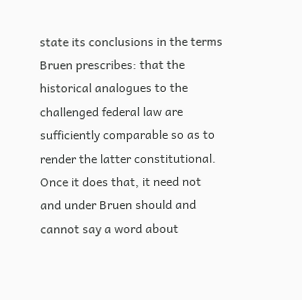state its conclusions in the terms Bruen prescribes: that the historical analogues to the challenged federal law are sufficiently comparable so as to render the latter constitutional. Once it does that, it need not and under Bruen should and cannot say a word about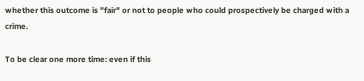whether this outcome is "fair" or not to people who could prospectively be charged with a crime.

To be clear one more time: even if this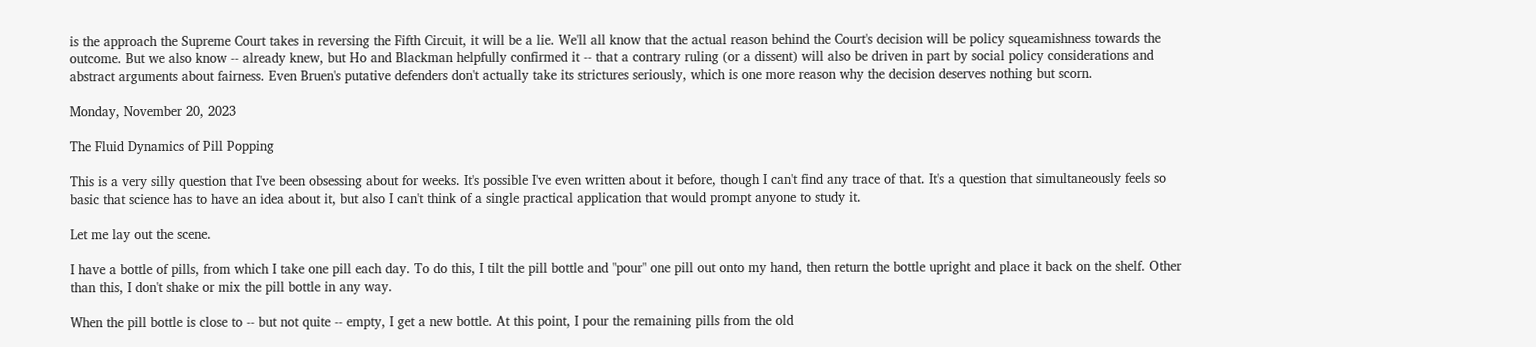is the approach the Supreme Court takes in reversing the Fifth Circuit, it will be a lie. We'll all know that the actual reason behind the Court's decision will be policy squeamishness towards the outcome. But we also know -- already knew, but Ho and Blackman helpfully confirmed it -- that a contrary ruling (or a dissent) will also be driven in part by social policy considerations and abstract arguments about fairness. Even Bruen's putative defenders don't actually take its strictures seriously, which is one more reason why the decision deserves nothing but scorn.

Monday, November 20, 2023

The Fluid Dynamics of Pill Popping

This is a very silly question that I've been obsessing about for weeks. It's possible I've even written about it before, though I can't find any trace of that. It's a question that simultaneously feels so basic that science has to have an idea about it, but also I can't think of a single practical application that would prompt anyone to study it.

Let me lay out the scene.

I have a bottle of pills, from which I take one pill each day. To do this, I tilt the pill bottle and "pour" one pill out onto my hand, then return the bottle upright and place it back on the shelf. Other than this, I don't shake or mix the pill bottle in any way.

When the pill bottle is close to -- but not quite -- empty, I get a new bottle. At this point, I pour the remaining pills from the old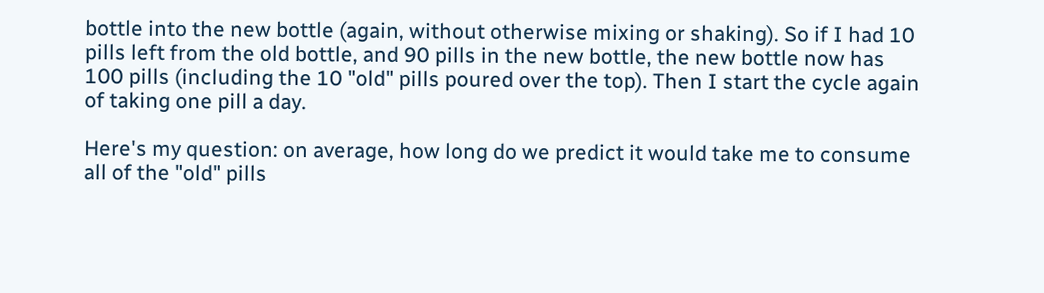bottle into the new bottle (again, without otherwise mixing or shaking). So if I had 10 pills left from the old bottle, and 90 pills in the new bottle, the new bottle now has 100 pills (including the 10 "old" pills poured over the top). Then I start the cycle again of taking one pill a day.

Here's my question: on average, how long do we predict it would take me to consume all of the "old" pills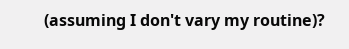(assuming I don't vary my routine)?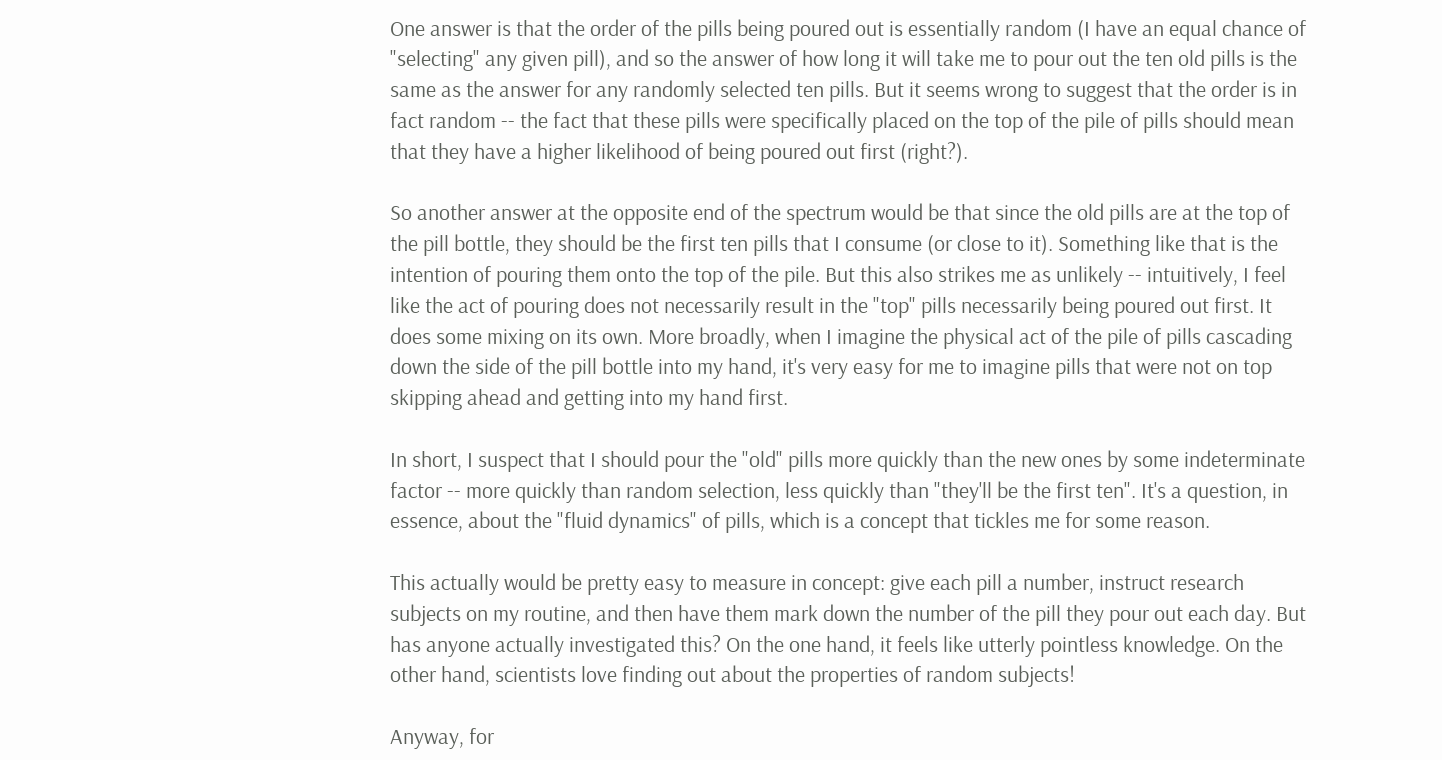One answer is that the order of the pills being poured out is essentially random (I have an equal chance of "selecting" any given pill), and so the answer of how long it will take me to pour out the ten old pills is the same as the answer for any randomly selected ten pills. But it seems wrong to suggest that the order is in fact random -- the fact that these pills were specifically placed on the top of the pile of pills should mean that they have a higher likelihood of being poured out first (right?).

So another answer at the opposite end of the spectrum would be that since the old pills are at the top of the pill bottle, they should be the first ten pills that I consume (or close to it). Something like that is the intention of pouring them onto the top of the pile. But this also strikes me as unlikely -- intuitively, I feel like the act of pouring does not necessarily result in the "top" pills necessarily being poured out first. It does some mixing on its own. More broadly, when I imagine the physical act of the pile of pills cascading down the side of the pill bottle into my hand, it's very easy for me to imagine pills that were not on top skipping ahead and getting into my hand first.

In short, I suspect that I should pour the "old" pills more quickly than the new ones by some indeterminate factor -- more quickly than random selection, less quickly than "they'll be the first ten". It's a question, in essence, about the "fluid dynamics" of pills, which is a concept that tickles me for some reason.

This actually would be pretty easy to measure in concept: give each pill a number, instruct research subjects on my routine, and then have them mark down the number of the pill they pour out each day. But has anyone actually investigated this? On the one hand, it feels like utterly pointless knowledge. On the other hand, scientists love finding out about the properties of random subjects!

Anyway, for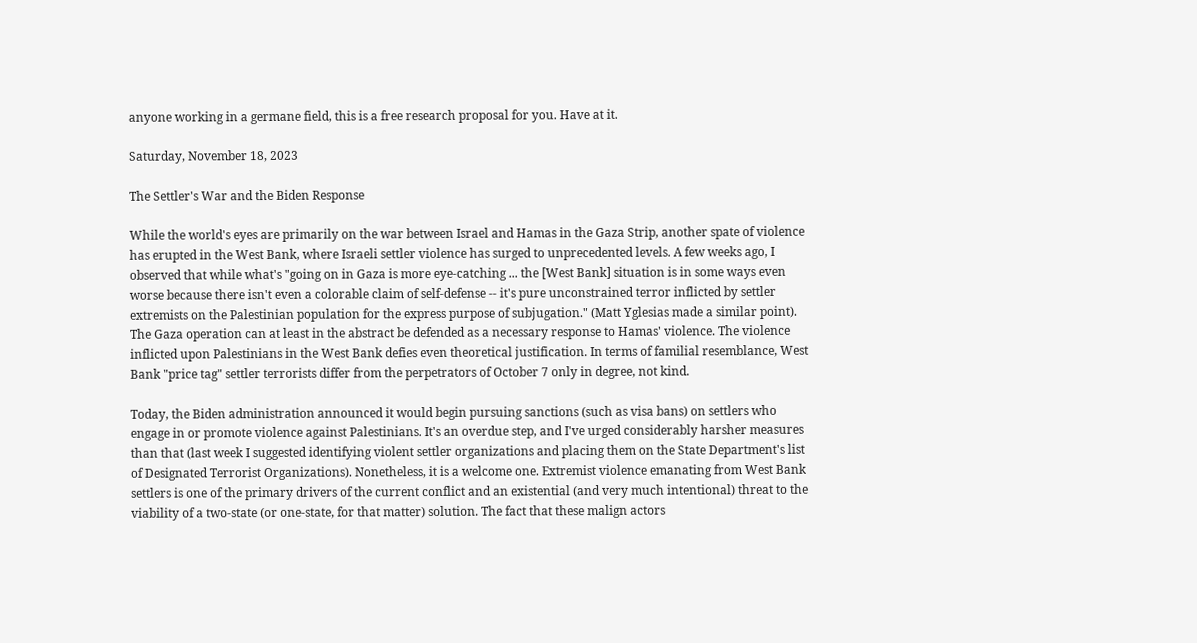anyone working in a germane field, this is a free research proposal for you. Have at it.

Saturday, November 18, 2023

The Settler's War and the Biden Response

While the world's eyes are primarily on the war between Israel and Hamas in the Gaza Strip, another spate of violence has erupted in the West Bank, where Israeli settler violence has surged to unprecedented levels. A few weeks ago, I observed that while what's "going on in Gaza is more eye-catching ... the [West Bank] situation is in some ways even worse because there isn't even a colorable claim of self-defense -- it's pure unconstrained terror inflicted by settler extremists on the Palestinian population for the express purpose of subjugation." (Matt Yglesias made a similar point). The Gaza operation can at least in the abstract be defended as a necessary response to Hamas' violence. The violence inflicted upon Palestinians in the West Bank defies even theoretical justification. In terms of familial resemblance, West Bank "price tag" settler terrorists differ from the perpetrators of October 7 only in degree, not kind.

Today, the Biden administration announced it would begin pursuing sanctions (such as visa bans) on settlers who engage in or promote violence against Palestinians. It's an overdue step, and I've urged considerably harsher measures than that (last week I suggested identifying violent settler organizations and placing them on the State Department's list of Designated Terrorist Organizations). Nonetheless, it is a welcome one. Extremist violence emanating from West Bank settlers is one of the primary drivers of the current conflict and an existential (and very much intentional) threat to the viability of a two-state (or one-state, for that matter) solution. The fact that these malign actors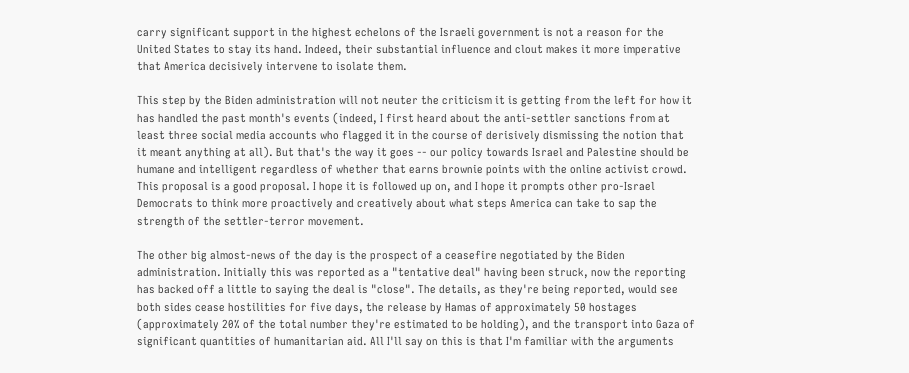carry significant support in the highest echelons of the Israeli government is not a reason for the United States to stay its hand. Indeed, their substantial influence and clout makes it more imperative that America decisively intervene to isolate them.

This step by the Biden administration will not neuter the criticism it is getting from the left for how it has handled the past month's events (indeed, I first heard about the anti-settler sanctions from at least three social media accounts who flagged it in the course of derisively dismissing the notion that it meant anything at all). But that's the way it goes -- our policy towards Israel and Palestine should be humane and intelligent regardless of whether that earns brownie points with the online activist crowd. This proposal is a good proposal. I hope it is followed up on, and I hope it prompts other pro-Israel Democrats to think more proactively and creatively about what steps America can take to sap the strength of the settler-terror movement.

The other big almost-news of the day is the prospect of a ceasefire negotiated by the Biden administration. Initially this was reported as a "tentative deal" having been struck, now the reporting has backed off a little to saying the deal is "close". The details, as they're being reported, would see both sides cease hostilities for five days, the release by Hamas of approximately 50 hostages (approximately 20% of the total number they're estimated to be holding), and the transport into Gaza of significant quantities of humanitarian aid. All I'll say on this is that I'm familiar with the arguments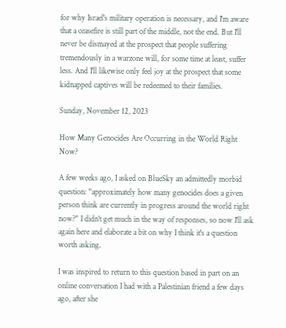for why Israel's military operation is necessary, and I'm aware that a ceasefire is still part of the middle, not the end. But I'll never be dismayed at the prospect that people suffering tremendously in a warzone will, for some time at least, suffer less. And I'll likewise only feel joy at the prospect that some kidnapped captives will be redeemed to their families.

Sunday, November 12, 2023

How Many Genocides Are Occurring in the World Right Now?

A few weeks ago, I asked on BlueSky an admittedly morbid question: "approximately how many genocides does a given person think are currently in progress around the world right now?" I didn't get much in the way of responses, so now I'll ask again here and elaborate a bit on why I think it's a question worth asking.

I was inspired to return to this question based in part on an online conversation I had with a Palestinian friend a few days ago, after she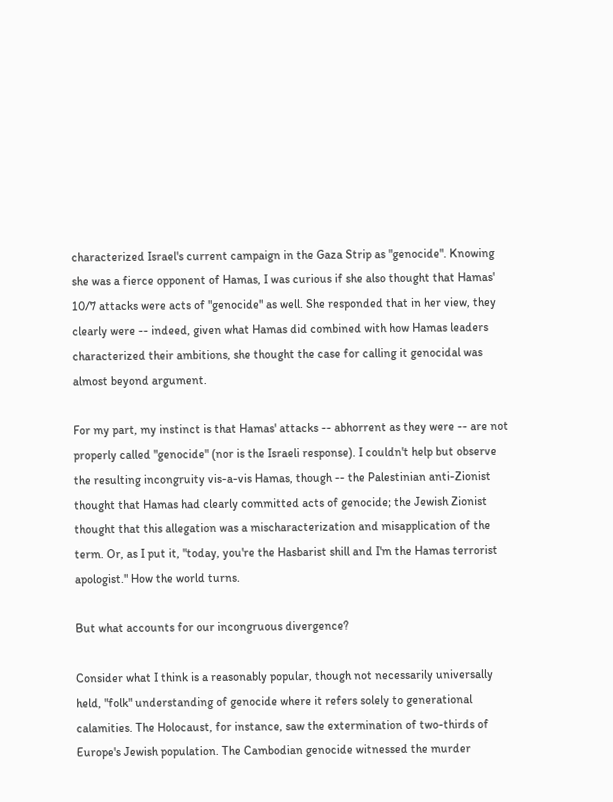characterized Israel's current campaign in the Gaza Strip as "genocide". Knowing she was a fierce opponent of Hamas, I was curious if she also thought that Hamas' 10/7 attacks were acts of "genocide" as well. She responded that in her view, they clearly were -- indeed, given what Hamas did combined with how Hamas leaders characterized their ambitions, she thought the case for calling it genocidal was almost beyond argument.

For my part, my instinct is that Hamas' attacks -- abhorrent as they were -- are not properly called "genocide" (nor is the Israeli response). I couldn't help but observe the resulting incongruity vis-a-vis Hamas, though -- the Palestinian anti-Zionist thought that Hamas had clearly committed acts of genocide; the Jewish Zionist thought that this allegation was a mischaracterization and misapplication of the term. Or, as I put it, "today, you're the Hasbarist shill and I'm the Hamas terrorist apologist." How the world turns.

But what accounts for our incongruous divergence?

Consider what I think is a reasonably popular, though not necessarily universally held, "folk" understanding of genocide where it refers solely to generational calamities. The Holocaust, for instance, saw the extermination of two-thirds of Europe's Jewish population. The Cambodian genocide witnessed the murder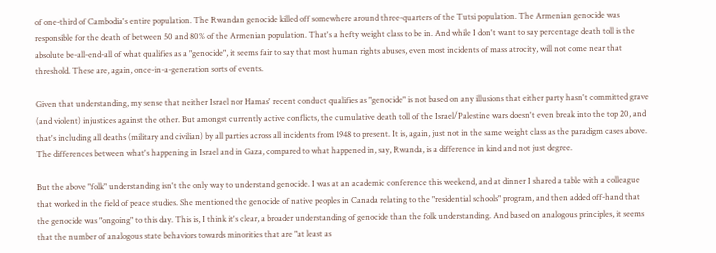of one-third of Cambodia's entire population. The Rwandan genocide killed off somewhere around three-quarters of the Tutsi population. The Armenian genocide was responsible for the death of between 50 and 80% of the Armenian population. That's a hefty weight class to be in. And while I don't want to say percentage death toll is the absolute be-all-end-all of what qualifies as a "genocide", it seems fair to say that most human rights abuses, even most incidents of mass atrocity, will not come near that threshold. These are, again, once-in-a-generation sorts of events.

Given that understanding, my sense that neither Israel nor Hamas' recent conduct qualifies as "genocide" is not based on any illusions that either party hasn't committed grave (and violent) injustices against the other. But amongst currently active conflicts, the cumulative death toll of the Israel/Palestine wars doesn't even break into the top 20, and that's including all deaths (military and civilian) by all parties across all incidents from 1948 to present. It is, again, just not in the same weight class as the paradigm cases above. The differences between what's happening in Israel and in Gaza, compared to what happened in, say, Rwanda, is a difference in kind and not just degree.

But the above "folk" understanding isn't the only way to understand genocide. I was at an academic conference this weekend, and at dinner I shared a table with a colleague that worked in the field of peace studies. She mentioned the genocide of native peoples in Canada relating to the "residential schools" program, and then added off-hand that the genocide was "ongoing" to this day. This is, I think it's clear, a broader understanding of genocide than the folk understanding. And based on analogous principles, it seems that the number of analogous state behaviors towards minorities that are "at least as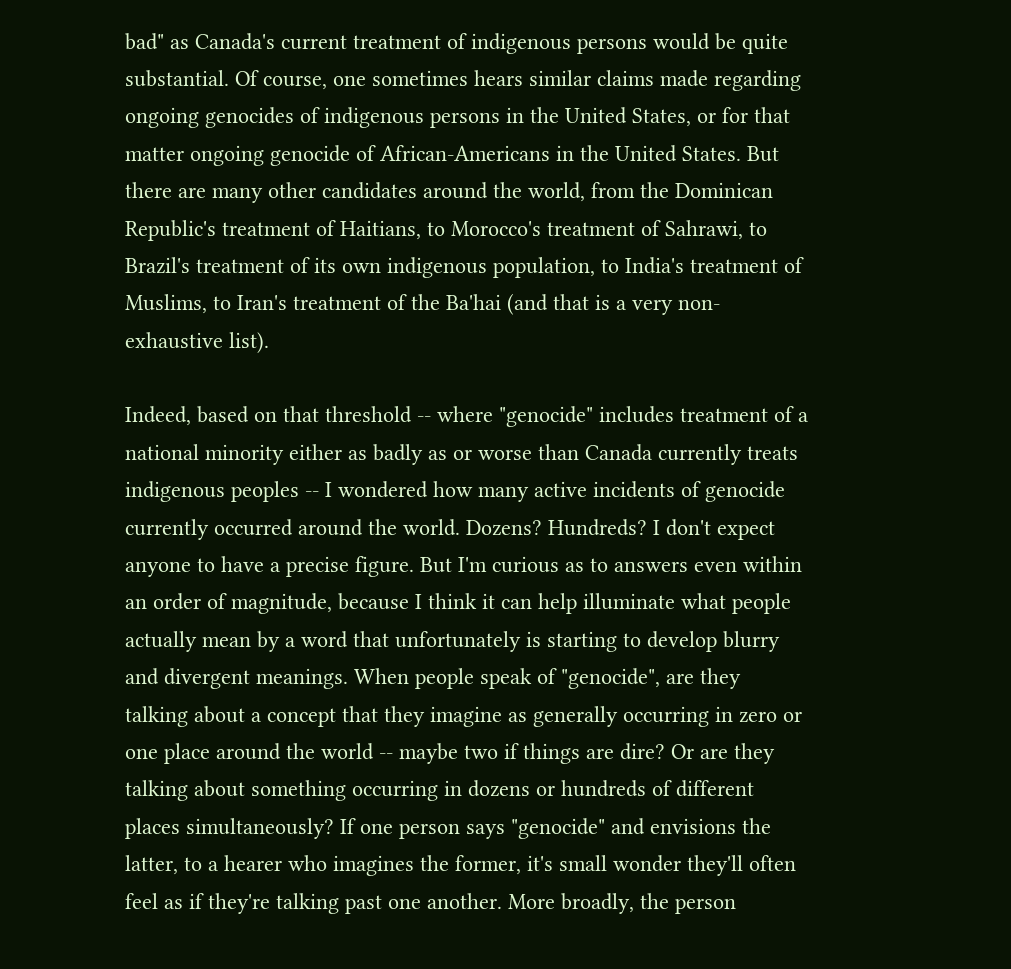bad" as Canada's current treatment of indigenous persons would be quite substantial. Of course, one sometimes hears similar claims made regarding ongoing genocides of indigenous persons in the United States, or for that matter ongoing genocide of African-Americans in the United States. But there are many other candidates around the world, from the Dominican Republic's treatment of Haitians, to Morocco's treatment of Sahrawi, to Brazil's treatment of its own indigenous population, to India's treatment of Muslims, to Iran's treatment of the Ba'hai (and that is a very non-exhaustive list).

Indeed, based on that threshold -- where "genocide" includes treatment of a national minority either as badly as or worse than Canada currently treats indigenous peoples -- I wondered how many active incidents of genocide currently occurred around the world. Dozens? Hundreds? I don't expect anyone to have a precise figure. But I'm curious as to answers even within an order of magnitude, because I think it can help illuminate what people actually mean by a word that unfortunately is starting to develop blurry and divergent meanings. When people speak of "genocide", are they talking about a concept that they imagine as generally occurring in zero or one place around the world -- maybe two if things are dire? Or are they talking about something occurring in dozens or hundreds of different places simultaneously? If one person says "genocide" and envisions the latter, to a hearer who imagines the former, it's small wonder they'll often feel as if they're talking past one another. More broadly, the person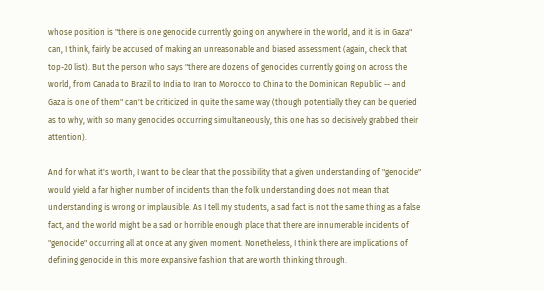whose position is "there is one genocide currently going on anywhere in the world, and it is in Gaza" can, I think, fairly be accused of making an unreasonable and biased assessment (again, check that top-20 list). But the person who says "there are dozens of genocides currently going on across the world, from Canada to Brazil to India to Iran to Morocco to China to the Dominican Republic -- and Gaza is one of them" can't be criticized in quite the same way (though potentially they can be queried as to why, with so many genocides occurring simultaneously, this one has so decisively grabbed their attention).

And for what it's worth, I want to be clear that the possibility that a given understanding of "genocide" would yield a far higher number of incidents than the folk understanding does not mean that understanding is wrong or implausible. As I tell my students, a sad fact is not the same thing as a false fact, and the world might be a sad or horrible enough place that there are innumerable incidents of "genocide" occurring all at once at any given moment. Nonetheless, I think there are implications of defining genocide in this more expansive fashion that are worth thinking through.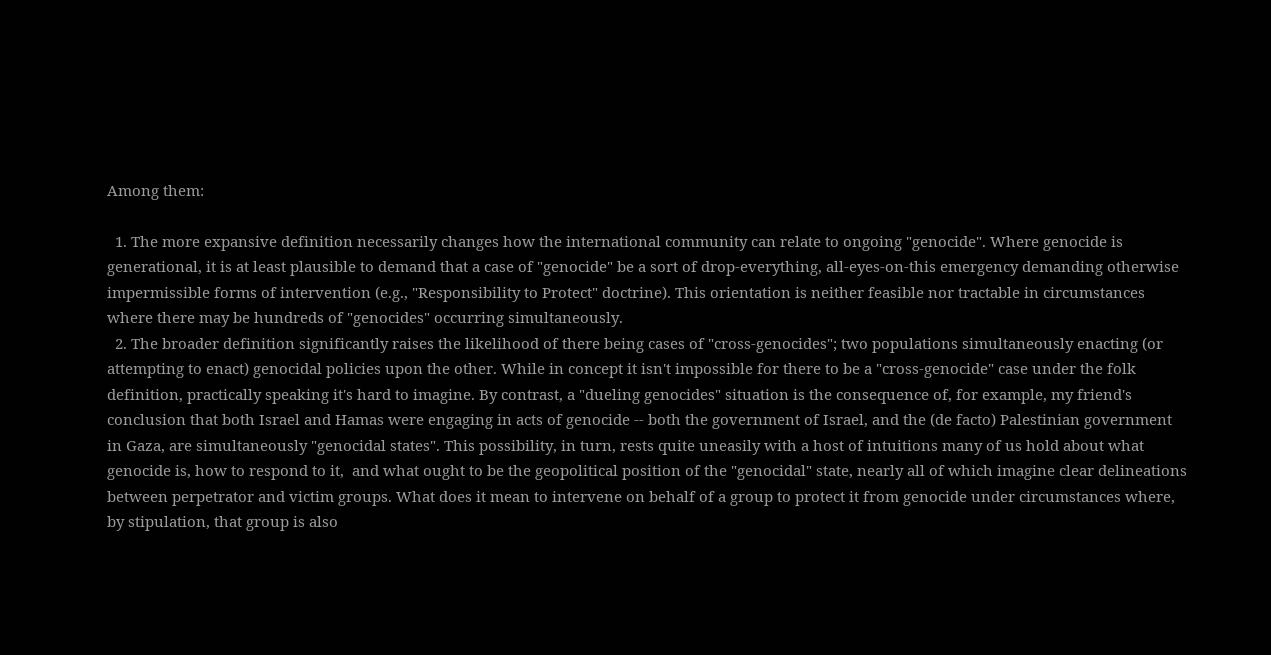Among them:

  1. The more expansive definition necessarily changes how the international community can relate to ongoing "genocide". Where genocide is generational, it is at least plausible to demand that a case of "genocide" be a sort of drop-everything, all-eyes-on-this emergency demanding otherwise impermissible forms of intervention (e.g., "Responsibility to Protect" doctrine). This orientation is neither feasible nor tractable in circumstances where there may be hundreds of "genocides" occurring simultaneously.
  2. The broader definition significantly raises the likelihood of there being cases of "cross-genocides"; two populations simultaneously enacting (or attempting to enact) genocidal policies upon the other. While in concept it isn't impossible for there to be a "cross-genocide" case under the folk definition, practically speaking it's hard to imagine. By contrast, a "dueling genocides" situation is the consequence of, for example, my friend's conclusion that both Israel and Hamas were engaging in acts of genocide -- both the government of Israel, and the (de facto) Palestinian government in Gaza, are simultaneously "genocidal states". This possibility, in turn, rests quite uneasily with a host of intuitions many of us hold about what genocide is, how to respond to it,  and what ought to be the geopolitical position of the "genocidal" state, nearly all of which imagine clear delineations between perpetrator and victim groups. What does it mean to intervene on behalf of a group to protect it from genocide under circumstances where, by stipulation, that group is also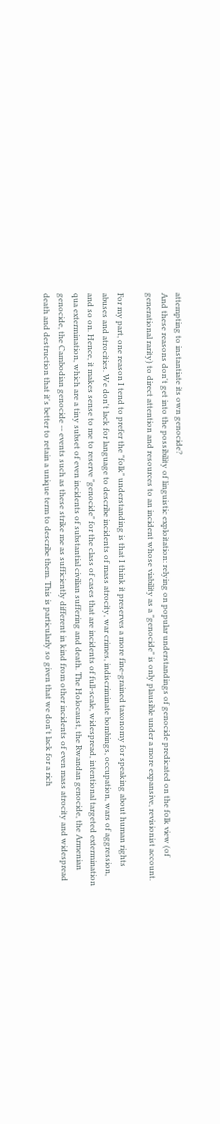attempting to instantiate its own genocide?
And these reasons don't get into the possibility of linguistic exploitation: relying on popular understandings of genocide predicated on the folk view (of generational rarity) to direct attention and resources to an incident whose viability as a "genocide" is only plausible under a more expansive, revisionist account.

For my part, one reason I tend to prefer the "folk" understanding is that I think it preserves a more fine-grained taxonomy for speaking about human rights abuses and atrocities. We don't lack for language to describe incidents of mass atrocity, war crimes, indiscriminate bombings, occupation, wars of aggression, and so on. Hence, it makes sense to me to reserve "genocide" for the class of cases that are incidents of full-scale, widespread, intentional targeted extermination qua extermination, which are a tiny subset of even incidents of substantial civilian suffering and death. The Holocaust, the Rwandan genocide, the Armenian genocide, the Cambodian genocide -- events such as these strike me as sufficiently different in kind from other incidents of even mass atrocity and widespread death and destruction that it's better to retain a unique term to describe them. This is particularly so given that we don't lack for a rich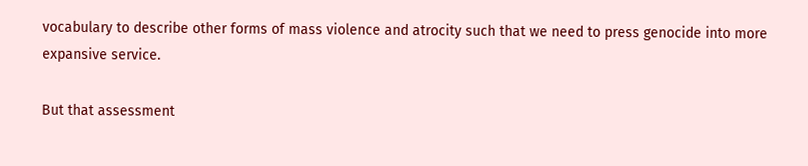vocabulary to describe other forms of mass violence and atrocity such that we need to press genocide into more expansive service.

But that assessment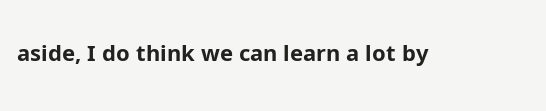aside, I do think we can learn a lot by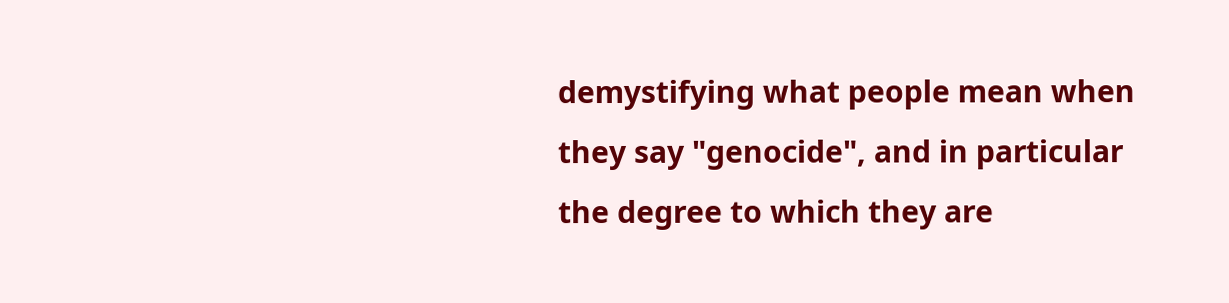demystifying what people mean when they say "genocide", and in particular the degree to which they are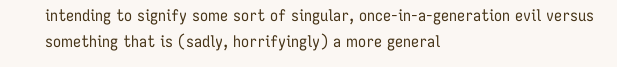intending to signify some sort of singular, once-in-a-generation evil versus something that is (sadly, horrifyingly) a more general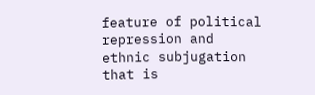feature of political repression and ethnic subjugation that is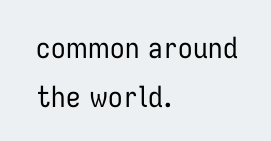common around the world.